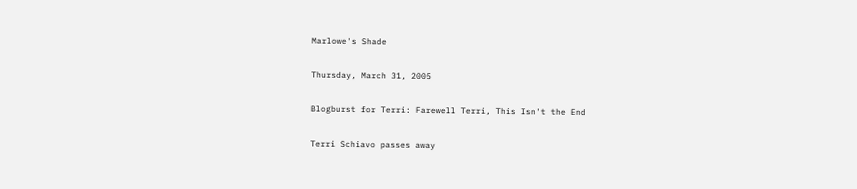Marlowe's Shade

Thursday, March 31, 2005

Blogburst for Terri: Farewell Terri, This Isn't the End

Terri Schiavo passes away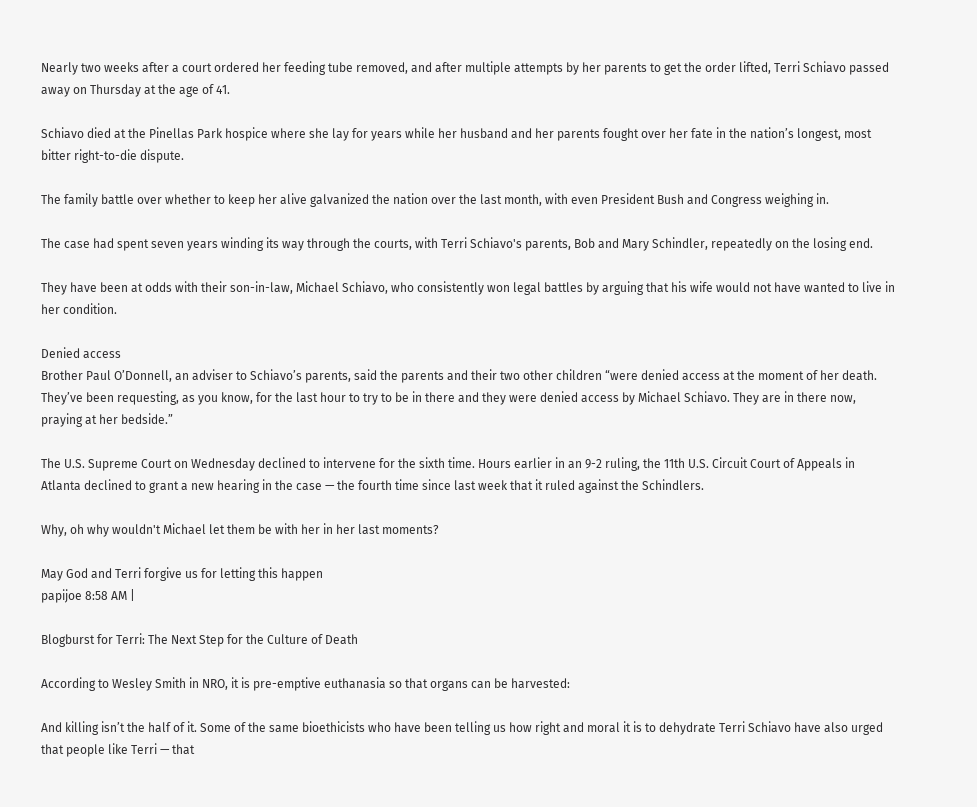Nearly two weeks after a court ordered her feeding tube removed, and after multiple attempts by her parents to get the order lifted, Terri Schiavo passed away on Thursday at the age of 41.

Schiavo died at the Pinellas Park hospice where she lay for years while her husband and her parents fought over her fate in the nation’s longest, most bitter right-to-die dispute.

The family battle over whether to keep her alive galvanized the nation over the last month, with even President Bush and Congress weighing in.

The case had spent seven years winding its way through the courts, with Terri Schiavo's parents, Bob and Mary Schindler, repeatedly on the losing end.

They have been at odds with their son-in-law, Michael Schiavo, who consistently won legal battles by arguing that his wife would not have wanted to live in her condition.

Denied access
Brother Paul O’Donnell, an adviser to Schiavo’s parents, said the parents and their two other children “were denied access at the moment of her death. They’ve been requesting, as you know, for the last hour to try to be in there and they were denied access by Michael Schiavo. They are in there now, praying at her bedside.”

The U.S. Supreme Court on Wednesday declined to intervene for the sixth time. Hours earlier in an 9-2 ruling, the 11th U.S. Circuit Court of Appeals in Atlanta declined to grant a new hearing in the case — the fourth time since last week that it ruled against the Schindlers.

Why, oh why wouldn't Michael let them be with her in her last moments?

May God and Terri forgive us for letting this happen
papijoe 8:58 AM |

Blogburst for Terri: The Next Step for the Culture of Death

According to Wesley Smith in NRO, it is pre-emptive euthanasia so that organs can be harvested:

And killing isn’t the half of it. Some of the same bioethicists who have been telling us how right and moral it is to dehydrate Terri Schiavo have also urged that people like Terri — that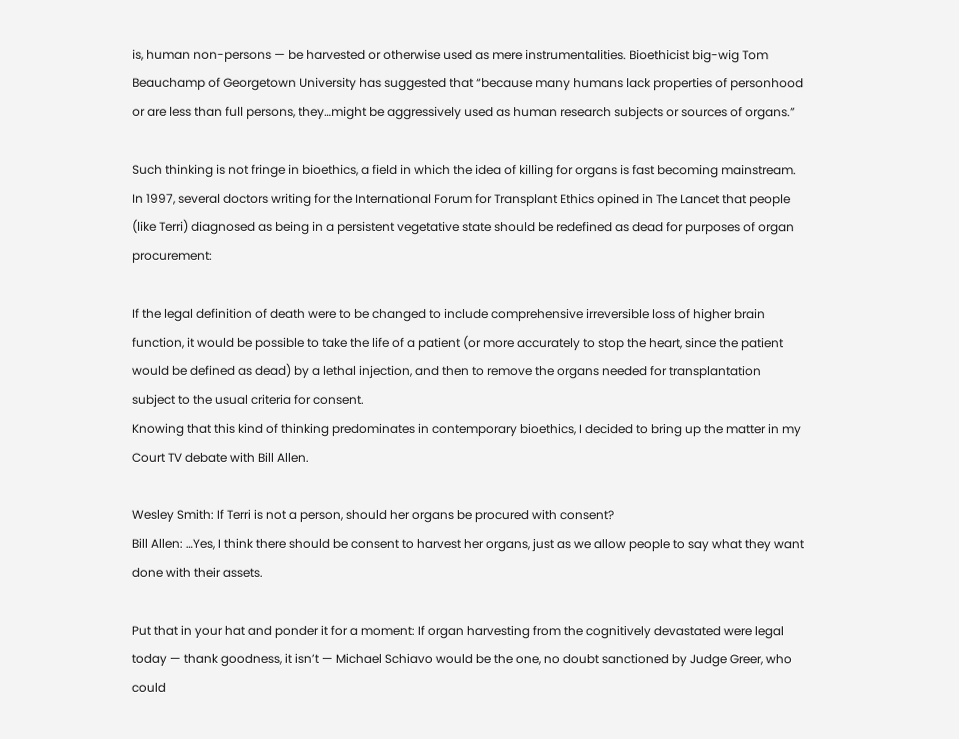is, human non-persons — be harvested or otherwise used as mere instrumentalities. Bioethicist big-wig Tom Beauchamp of Georgetown University has suggested that “because many humans lack properties of personhood or are less than full persons, they…might be aggressively used as human research subjects or sources of organs.”

Such thinking is not fringe in bioethics, a field in which the idea of killing for organs is fast becoming mainstream. In 1997, several doctors writing for the International Forum for Transplant Ethics opined in The Lancet that people (like Terri) diagnosed as being in a persistent vegetative state should be redefined as dead for purposes of organ procurement:

If the legal definition of death were to be changed to include comprehensive irreversible loss of higher brain function, it would be possible to take the life of a patient (or more accurately to stop the heart, since the patient would be defined as dead) by a lethal injection, and then to remove the organs needed for transplantation subject to the usual criteria for consent.
Knowing that this kind of thinking predominates in contemporary bioethics, I decided to bring up the matter in my Court TV debate with Bill Allen.

Wesley Smith: If Terri is not a person, should her organs be procured with consent?
Bill Allen: …Yes, I think there should be consent to harvest her organs, just as we allow people to say what they want done with their assets.

Put that in your hat and ponder it for a moment: If organ harvesting from the cognitively devastated were legal today — thank goodness, it isn’t — Michael Schiavo would be the one, no doubt sanctioned by Judge Greer, who could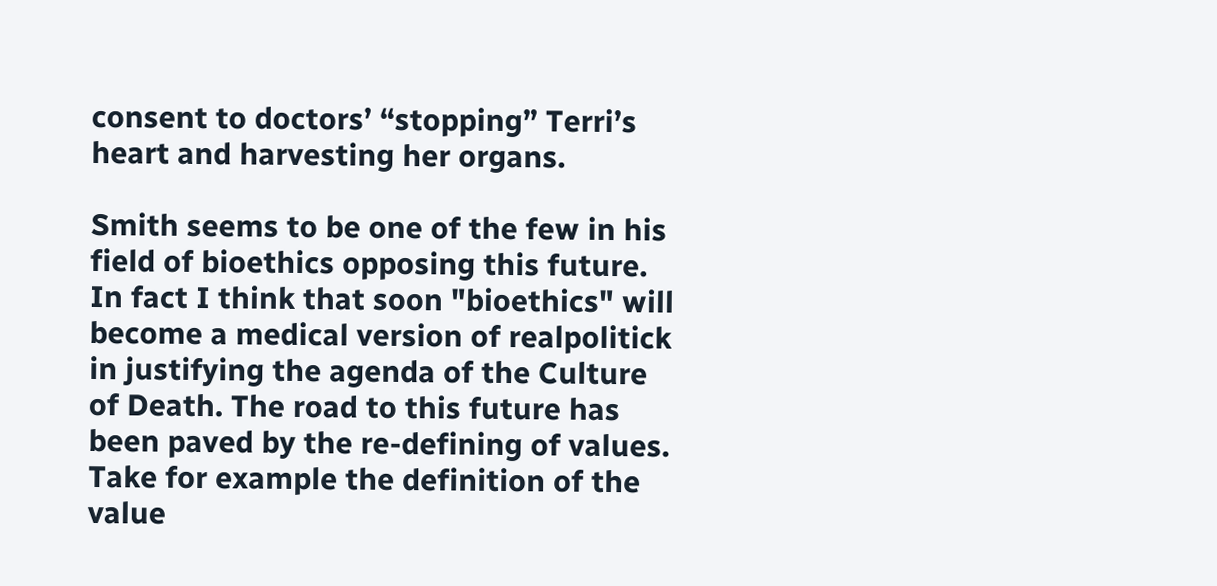consent to doctors’ “stopping” Terri’s heart and harvesting her organs.

Smith seems to be one of the few in his field of bioethics opposing this future. In fact I think that soon "bioethics" will become a medical version of realpolitick in justifying the agenda of the Culture of Death. The road to this future has been paved by the re-defining of values. Take for example the definition of the value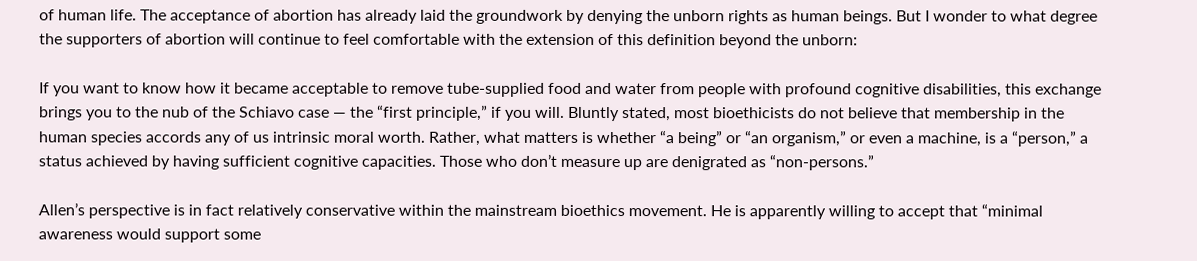of human life. The acceptance of abortion has already laid the groundwork by denying the unborn rights as human beings. But I wonder to what degree the supporters of abortion will continue to feel comfortable with the extension of this definition beyond the unborn:

If you want to know how it became acceptable to remove tube-supplied food and water from people with profound cognitive disabilities, this exchange brings you to the nub of the Schiavo case — the “first principle,” if you will. Bluntly stated, most bioethicists do not believe that membership in the human species accords any of us intrinsic moral worth. Rather, what matters is whether “a being” or “an organism,” or even a machine, is a “person,” a status achieved by having sufficient cognitive capacities. Those who don’t measure up are denigrated as “non-persons.”

Allen’s perspective is in fact relatively conservative within the mainstream bioethics movement. He is apparently willing to accept that “minimal awareness would support some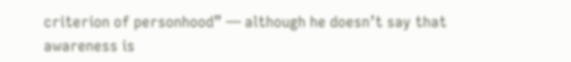criterion of personhood” — although he doesn’t say that awareness is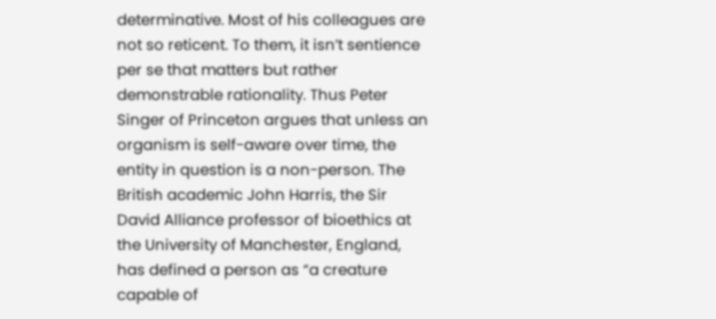determinative. Most of his colleagues are not so reticent. To them, it isn’t sentience per se that matters but rather demonstrable rationality. Thus Peter Singer of Princeton argues that unless an organism is self-aware over time, the entity in question is a non-person. The British academic John Harris, the Sir David Alliance professor of bioethics at the University of Manchester, England, has defined a person as “a creature capable of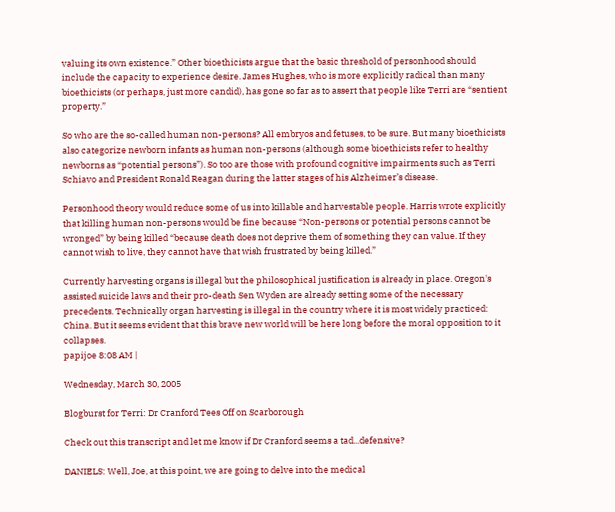valuing its own existence.” Other bioethicists argue that the basic threshold of personhood should include the capacity to experience desire. James Hughes, who is more explicitly radical than many bioethicists (or perhaps, just more candid), has gone so far as to assert that people like Terri are “sentient property.”

So who are the so-called human non-persons? All embryos and fetuses, to be sure. But many bioethicists also categorize newborn infants as human non-persons (although some bioethicists refer to healthy newborns as “potential persons”). So too are those with profound cognitive impairments such as Terri Schiavo and President Ronald Reagan during the latter stages of his Alzheimer’s disease.

Personhood theory would reduce some of us into killable and harvestable people. Harris wrote explicitly that killing human non-persons would be fine because “Non-persons or potential persons cannot be wronged” by being killed “because death does not deprive them of something they can value. If they cannot wish to live, they cannot have that wish frustrated by being killed.”

Currently harvesting organs is illegal but the philosophical justification is already in place. Oregon's assisted suicide laws and their pro-death Sen Wyden are already setting some of the necessary precedents. Technically organ harvesting is illegal in the country where it is most widely practiced: China. But it seems evident that this brave new world will be here long before the moral opposition to it collapses.
papijoe 8:08 AM |

Wednesday, March 30, 2005

Blogburst for Terri: Dr Cranford Tees Off on Scarborough

Check out this transcript and let me know if Dr Cranford seems a tad...defensive?

DANIELS: Well, Joe, at this point, we are going to delve into the medical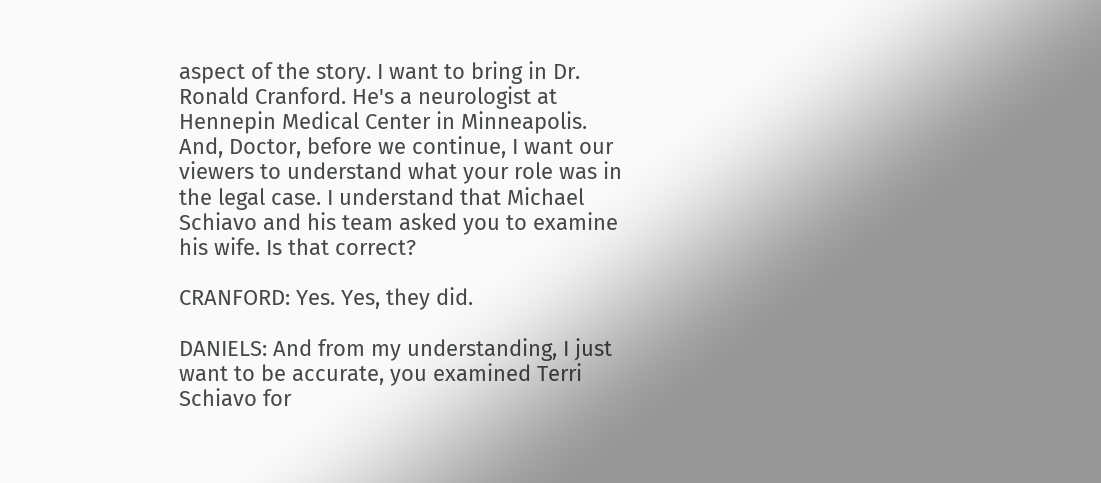aspect of the story. I want to bring in Dr. Ronald Cranford. He's a neurologist at Hennepin Medical Center in Minneapolis. And, Doctor, before we continue, I want our viewers to understand what your role was in the legal case. I understand that Michael Schiavo and his team asked you to examine his wife. Is that correct?

CRANFORD: Yes. Yes, they did.

DANIELS: And from my understanding, I just want to be accurate, you examined Terri Schiavo for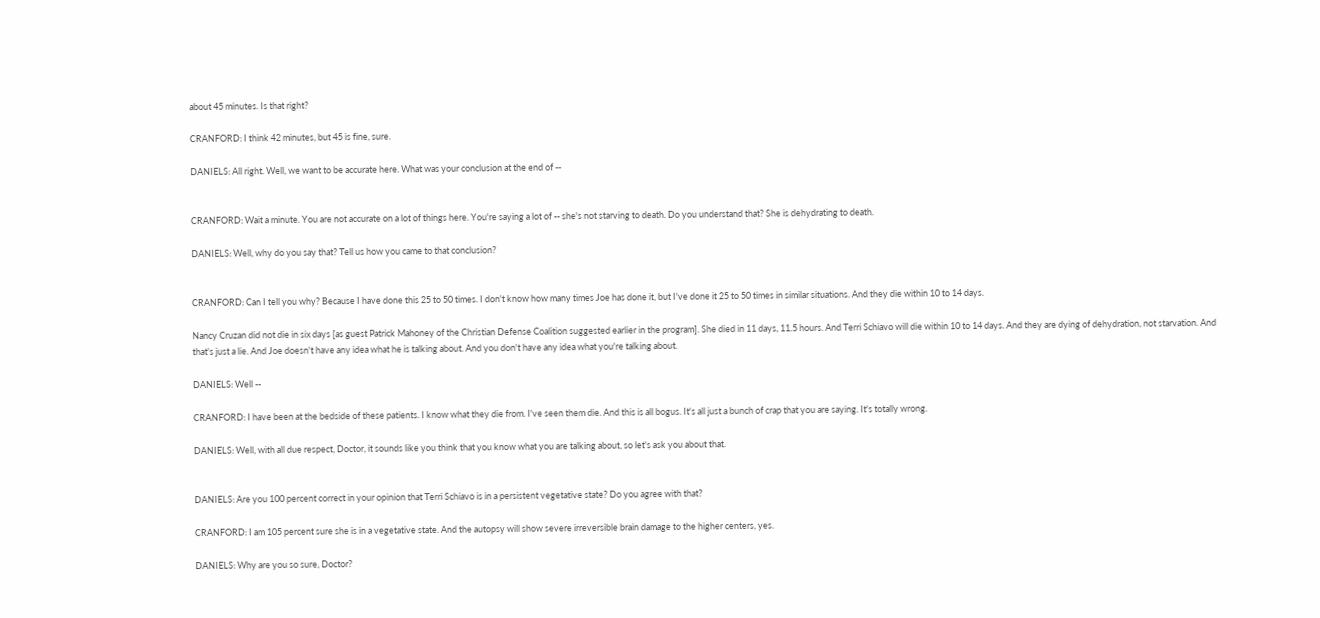about 45 minutes. Is that right?

CRANFORD: I think 42 minutes, but 45 is fine, sure.

DANIELS: All right. Well, we want to be accurate here. What was your conclusion at the end of --


CRANFORD: Wait a minute. You are not accurate on a lot of things here. You're saying a lot of -- she's not starving to death. Do you understand that? She is dehydrating to death.

DANIELS: Well, why do you say that? Tell us how you came to that conclusion?


CRANFORD: Can I tell you why? Because I have done this 25 to 50 times. I don't know how many times Joe has done it, but I've done it 25 to 50 times in similar situations. And they die within 10 to 14 days.

Nancy Cruzan did not die in six days [as guest Patrick Mahoney of the Christian Defense Coalition suggested earlier in the program]. She died in 11 days, 11.5 hours. And Terri Schiavo will die within 10 to 14 days. And they are dying of dehydration, not starvation. And that's just a lie. And Joe doesn't have any idea what he is talking about. And you don't have any idea what you're talking about.

DANIELS: Well --

CRANFORD: I have been at the bedside of these patients. I know what they die from. I've seen them die. And this is all bogus. It's all just a bunch of crap that you are saying. It's totally wrong.

DANIELS: Well, with all due respect, Doctor, it sounds like you think that you know what you are talking about, so let's ask you about that.


DANIELS: Are you 100 percent correct in your opinion that Terri Schiavo is in a persistent vegetative state? Do you agree with that?

CRANFORD: I am 105 percent sure she is in a vegetative state. And the autopsy will show severe irreversible brain damage to the higher centers, yes.

DANIELS: Why are you so sure, Doctor?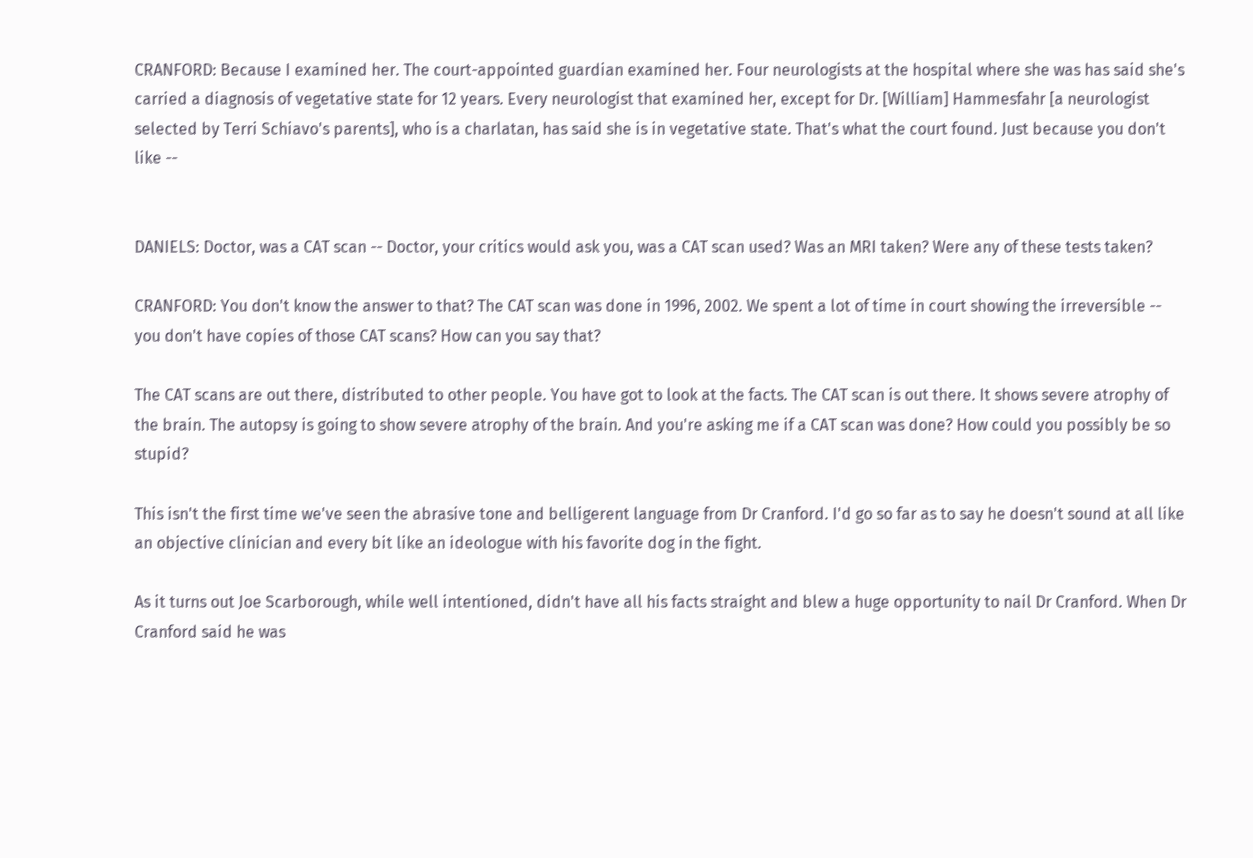CRANFORD: Because I examined her. The court-appointed guardian examined her. Four neurologists at the hospital where she was has said she's carried a diagnosis of vegetative state for 12 years. Every neurologist that examined her, except for Dr. [William] Hammesfahr [a neurologist selected by Terri Schiavo's parents], who is a charlatan, has said she is in vegetative state. That's what the court found. Just because you don't like --


DANIELS: Doctor, was a CAT scan -- Doctor, your critics would ask you, was a CAT scan used? Was an MRI taken? Were any of these tests taken?

CRANFORD: You don't know the answer to that? The CAT scan was done in 1996, 2002. We spent a lot of time in court showing the irreversible -- you don't have copies of those CAT scans? How can you say that?

The CAT scans are out there, distributed to other people. You have got to look at the facts. The CAT scan is out there. It shows severe atrophy of the brain. The autopsy is going to show severe atrophy of the brain. And you're asking me if a CAT scan was done? How could you possibly be so stupid?

This isn't the first time we've seen the abrasive tone and belligerent language from Dr Cranford. I'd go so far as to say he doesn't sound at all like an objective clinician and every bit like an ideologue with his favorite dog in the fight.

As it turns out Joe Scarborough, while well intentioned, didn't have all his facts straight and blew a huge opportunity to nail Dr Cranford. When Dr Cranford said he was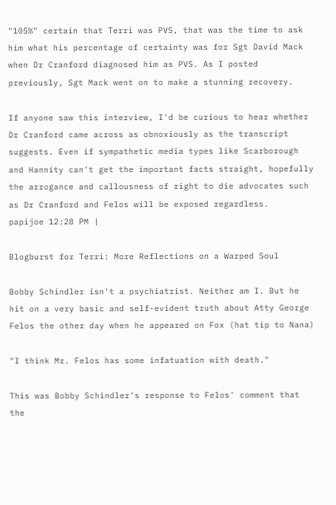"105%" certain that Terri was PVS, that was the time to ask him what his percentage of certainty was for Sgt David Mack when Dr Cranford diagnosed him as PVS. As I posted previously, Sgt Mack went on to make a stunning recovery.

If anyone saw this interview, I'd be curious to hear whether Dr Cranford came across as obnoxiously as the transcript suggests. Even if sympathetic media types like Scarborough and Hannity can't get the important facts straight, hopefully the arrogance and callousness of right to die advocates such as Dr Cranford and Felos will be exposed regardless.
papijoe 12:28 PM |

Blogburst for Terri: More Reflections on a Warped Soul

Bobby Schindler isn't a psychiatrist. Neither am I. But he hit on a very basic and self-evident truth about Atty George Felos the other day when he appeared on Fox (hat tip to Nana)

"I think Mr. Felos has some infatuation with death."

This was Bobby Schindler's response to Felos' comment that the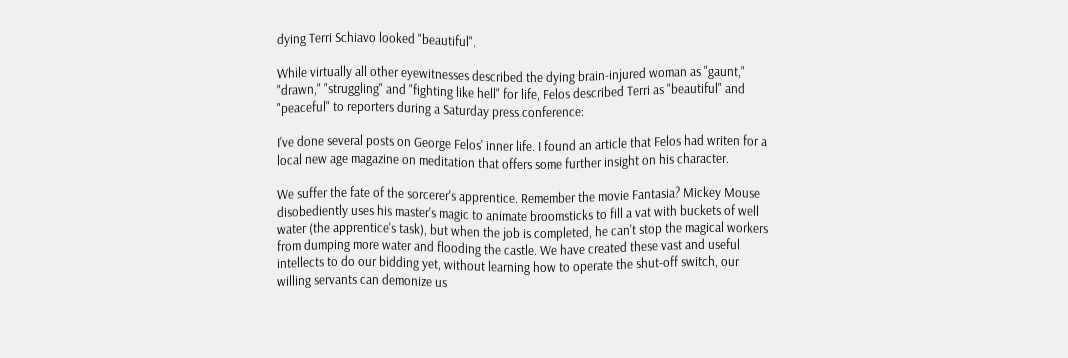dying Terri Schiavo looked "beautiful".

While virtually all other eyewitnesses described the dying brain-injured woman as "gaunt," "drawn," "struggling" and "fighting like hell" for life, Felos described Terri as "beautiful" and "peaceful" to reporters during a Saturday press conference:

I've done several posts on George Felos' inner life. I found an article that Felos had writen for a local new age magazine on meditation that offers some further insight on his character.

We suffer the fate of the sorcerer's apprentice. Remember the movie Fantasia? Mickey Mouse disobediently uses his master's magic to animate broomsticks to fill a vat with buckets of well water (the apprentice's task), but when the job is completed, he can't stop the magical workers from dumping more water and flooding the castle. We have created these vast and useful intellects to do our bidding yet, without learning how to operate the shut-off switch, our willing servants can demonize us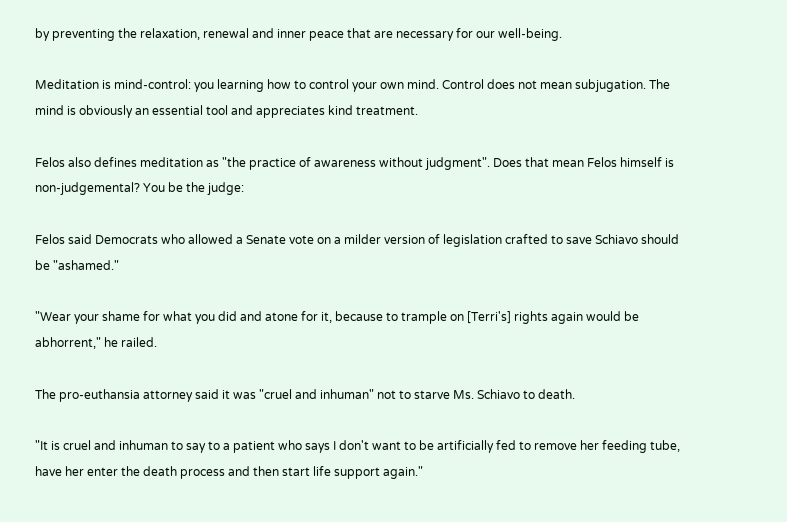by preventing the relaxation, renewal and inner peace that are necessary for our well-being.

Meditation is mind-control: you learning how to control your own mind. Control does not mean subjugation. The mind is obviously an essential tool and appreciates kind treatment.

Felos also defines meditation as "the practice of awareness without judgment". Does that mean Felos himself is non-judgemental? You be the judge:

Felos said Democrats who allowed a Senate vote on a milder version of legislation crafted to save Schiavo should be "ashamed."

"Wear your shame for what you did and atone for it, because to trample on [Terri's] rights again would be abhorrent," he railed.

The pro-euthansia attorney said it was "cruel and inhuman" not to starve Ms. Schiavo to death.

"It is cruel and inhuman to say to a patient who says I don't want to be artificially fed to remove her feeding tube, have her enter the death process and then start life support again."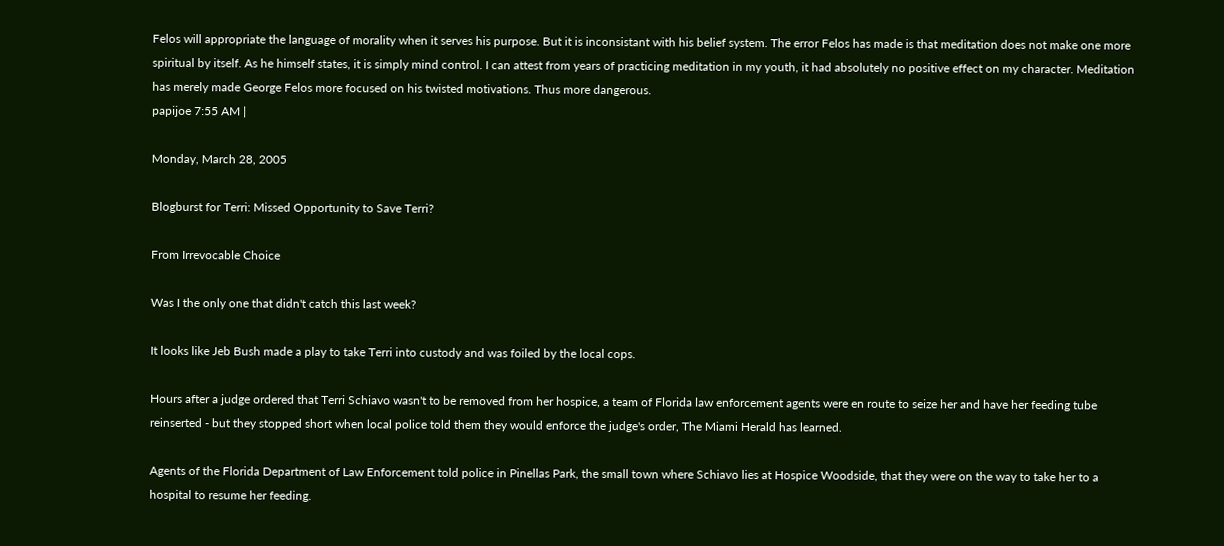Felos will appropriate the language of morality when it serves his purpose. But it is inconsistant with his belief system. The error Felos has made is that meditation does not make one more spiritual by itself. As he himself states, it is simply mind control. I can attest from years of practicing meditation in my youth, it had absolutely no positive effect on my character. Meditation has merely made George Felos more focused on his twisted motivations. Thus more dangerous.
papijoe 7:55 AM |

Monday, March 28, 2005

Blogburst for Terri: Missed Opportunity to Save Terri?

From Irrevocable Choice

Was I the only one that didn't catch this last week?

It looks like Jeb Bush made a play to take Terri into custody and was foiled by the local cops.

Hours after a judge ordered that Terri Schiavo wasn't to be removed from her hospice, a team of Florida law enforcement agents were en route to seize her and have her feeding tube reinserted - but they stopped short when local police told them they would enforce the judge's order, The Miami Herald has learned.

Agents of the Florida Department of Law Enforcement told police in Pinellas Park, the small town where Schiavo lies at Hospice Woodside, that they were on the way to take her to a hospital to resume her feeding.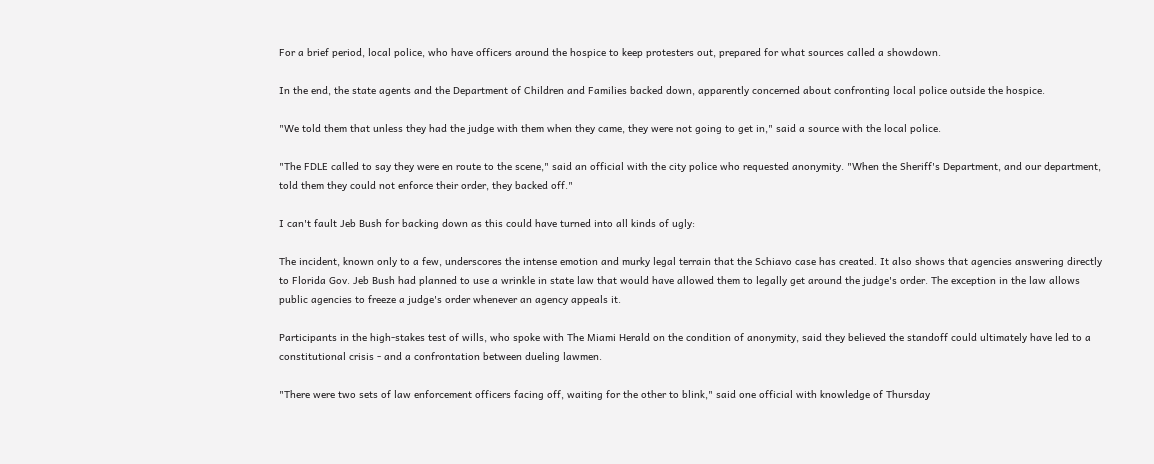For a brief period, local police, who have officers around the hospice to keep protesters out, prepared for what sources called a showdown.

In the end, the state agents and the Department of Children and Families backed down, apparently concerned about confronting local police outside the hospice.

"We told them that unless they had the judge with them when they came, they were not going to get in," said a source with the local police.

"The FDLE called to say they were en route to the scene," said an official with the city police who requested anonymity. "When the Sheriff's Department, and our department, told them they could not enforce their order, they backed off."

I can't fault Jeb Bush for backing down as this could have turned into all kinds of ugly:

The incident, known only to a few, underscores the intense emotion and murky legal terrain that the Schiavo case has created. It also shows that agencies answering directly to Florida Gov. Jeb Bush had planned to use a wrinkle in state law that would have allowed them to legally get around the judge's order. The exception in the law allows public agencies to freeze a judge's order whenever an agency appeals it.

Participants in the high-stakes test of wills, who spoke with The Miami Herald on the condition of anonymity, said they believed the standoff could ultimately have led to a constitutional crisis - and a confrontation between dueling lawmen.

"There were two sets of law enforcement officers facing off, waiting for the other to blink," said one official with knowledge of Thursday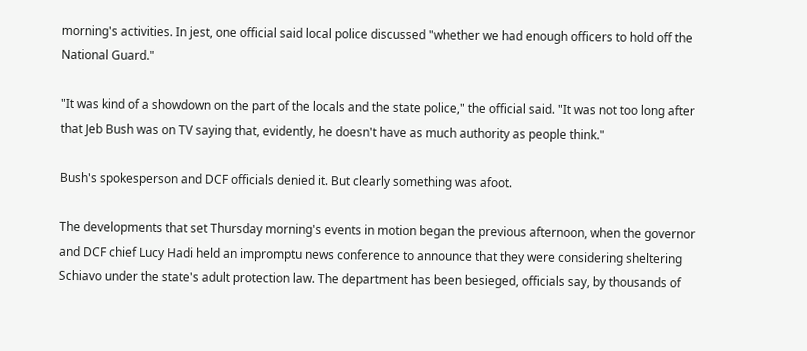morning's activities. In jest, one official said local police discussed "whether we had enough officers to hold off the National Guard."

"It was kind of a showdown on the part of the locals and the state police," the official said. "It was not too long after that Jeb Bush was on TV saying that, evidently, he doesn't have as much authority as people think."

Bush's spokesperson and DCF officials denied it. But clearly something was afoot.

The developments that set Thursday morning's events in motion began the previous afternoon, when the governor and DCF chief Lucy Hadi held an impromptu news conference to announce that they were considering sheltering Schiavo under the state's adult protection law. The department has been besieged, officials say, by thousands of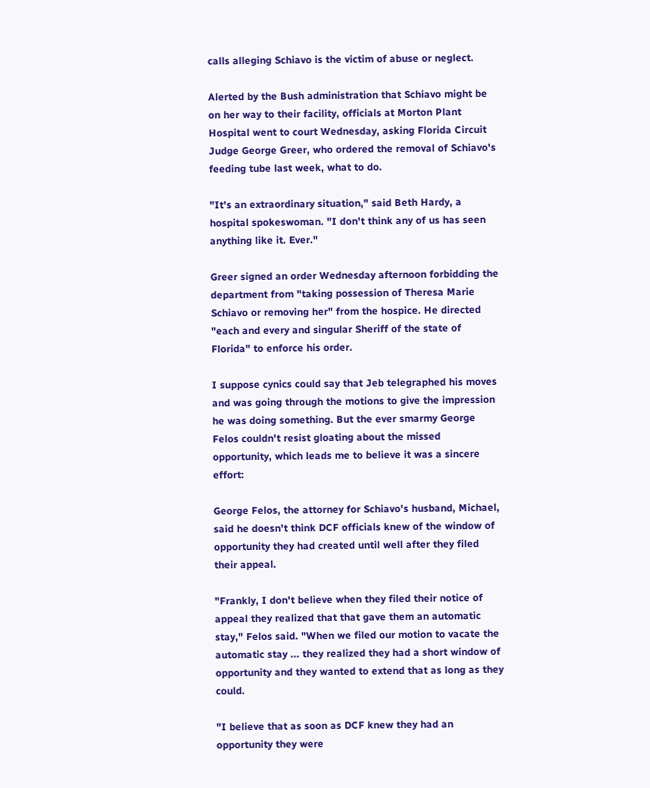calls alleging Schiavo is the victim of abuse or neglect.

Alerted by the Bush administration that Schiavo might be on her way to their facility, officials at Morton Plant Hospital went to court Wednesday, asking Florida Circuit Judge George Greer, who ordered the removal of Schiavo's feeding tube last week, what to do.

"It's an extraordinary situation," said Beth Hardy, a hospital spokeswoman. "I don't think any of us has seen anything like it. Ever."

Greer signed an order Wednesday afternoon forbidding the department from "taking possession of Theresa Marie Schiavo or removing her" from the hospice. He directed "each and every and singular Sheriff of the state of Florida" to enforce his order.

I suppose cynics could say that Jeb telegraphed his moves and was going through the motions to give the impression he was doing something. But the ever smarmy George Felos couldn't resist gloating about the missed opportunity, which leads me to believe it was a sincere effort:

George Felos, the attorney for Schiavo's husband, Michael, said he doesn't think DCF officials knew of the window of opportunity they had created until well after they filed their appeal.

"Frankly, I don't believe when they filed their notice of appeal they realized that that gave them an automatic stay," Felos said. "When we filed our motion to vacate the automatic stay ... they realized they had a short window of opportunity and they wanted to extend that as long as they could.

"I believe that as soon as DCF knew they had an opportunity they were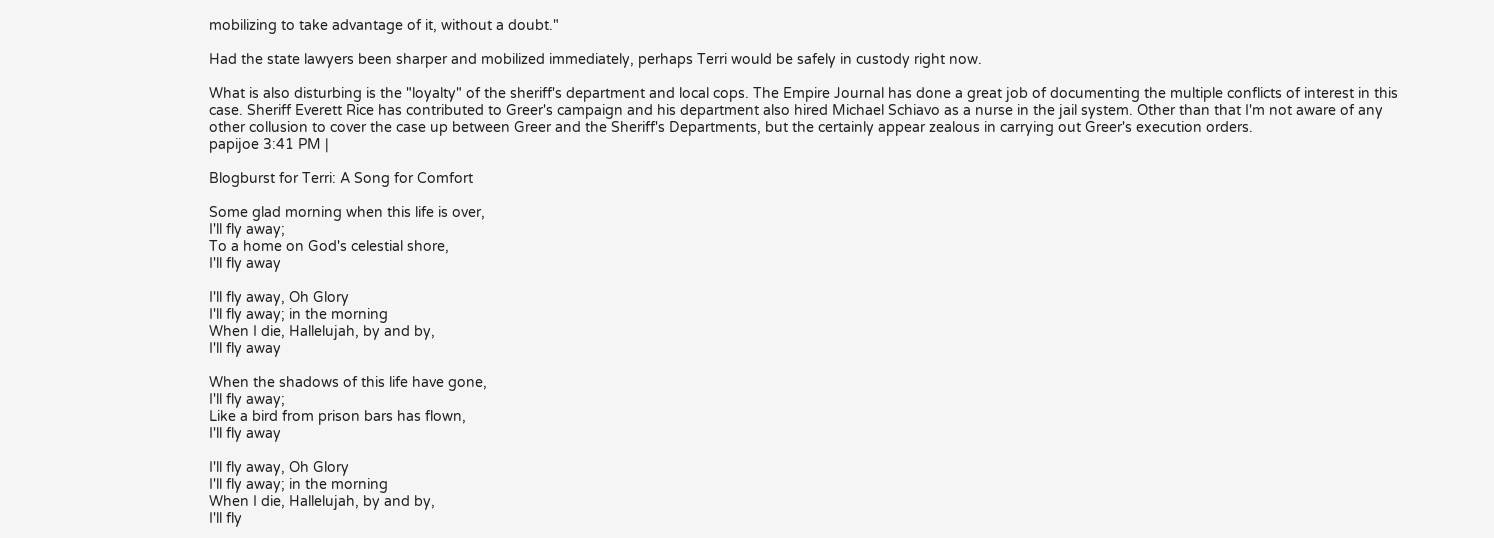mobilizing to take advantage of it, without a doubt."

Had the state lawyers been sharper and mobilized immediately, perhaps Terri would be safely in custody right now.

What is also disturbing is the "loyalty" of the sheriff's department and local cops. The Empire Journal has done a great job of documenting the multiple conflicts of interest in this case. Sheriff Everett Rice has contributed to Greer's campaign and his department also hired Michael Schiavo as a nurse in the jail system. Other than that I'm not aware of any other collusion to cover the case up between Greer and the Sheriff's Departments, but the certainly appear zealous in carrying out Greer's execution orders.
papijoe 3:41 PM |

Blogburst for Terri: A Song for Comfort

Some glad morning when this life is over,
I'll fly away;
To a home on God's celestial shore,
I'll fly away

I'll fly away, Oh Glory
I'll fly away; in the morning
When I die, Hallelujah, by and by,
I'll fly away

When the shadows of this life have gone,
I'll fly away;
Like a bird from prison bars has flown,
I'll fly away

I'll fly away, Oh Glory
I'll fly away; in the morning
When I die, Hallelujah, by and by,
I'll fly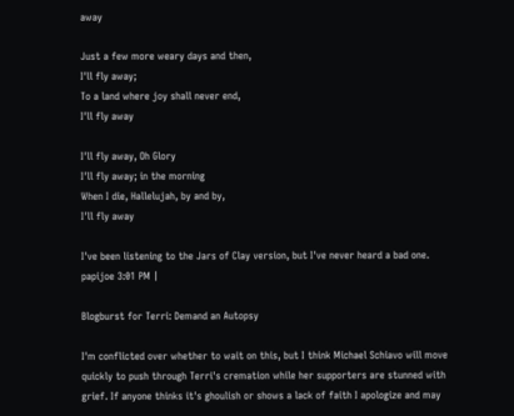away

Just a few more weary days and then,
I'll fly away;
To a land where joy shall never end,
I'll fly away

I'll fly away, Oh Glory
I'll fly away; in the morning
When I die, Hallelujah, by and by,
I'll fly away

I've been listening to the Jars of Clay version, but I've never heard a bad one.
papijoe 3:01 PM |

Blogburst for Terri: Demand an Autopsy

I'm conflicted over whether to wait on this, but I think Michael Schiavo will move quickly to push through Terri's cremation while her supporters are stunned with grief. If anyone thinks it's ghoulish or shows a lack of faith I apologize and may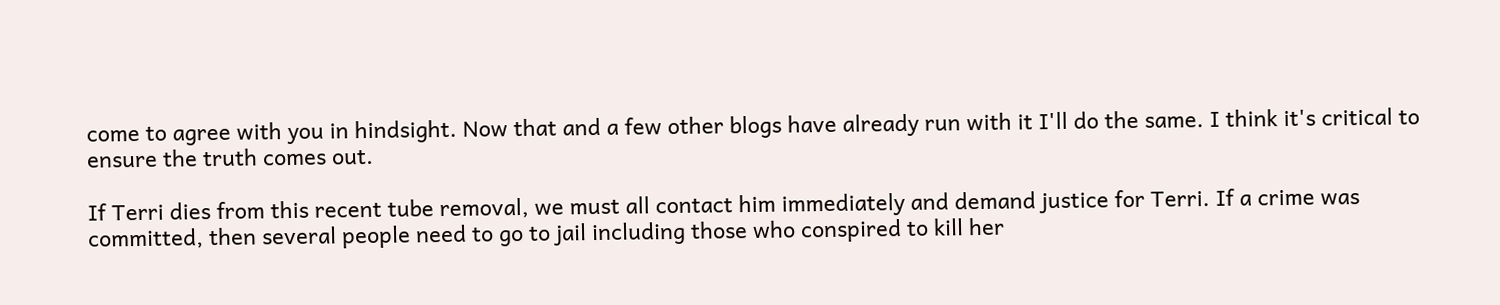come to agree with you in hindsight. Now that and a few other blogs have already run with it I'll do the same. I think it's critical to ensure the truth comes out.

If Terri dies from this recent tube removal, we must all contact him immediately and demand justice for Terri. If a crime was committed, then several people need to go to jail including those who conspired to kill her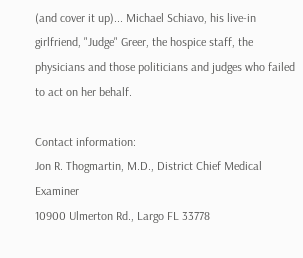(and cover it up)... Michael Schiavo, his live-in girlfriend, "Judge" Greer, the hospice staff, the physicians and those politicians and judges who failed to act on her behalf.

Contact information:
Jon R. Thogmartin, M.D., District Chief Medical Examiner
10900 Ulmerton Rd., Largo FL 33778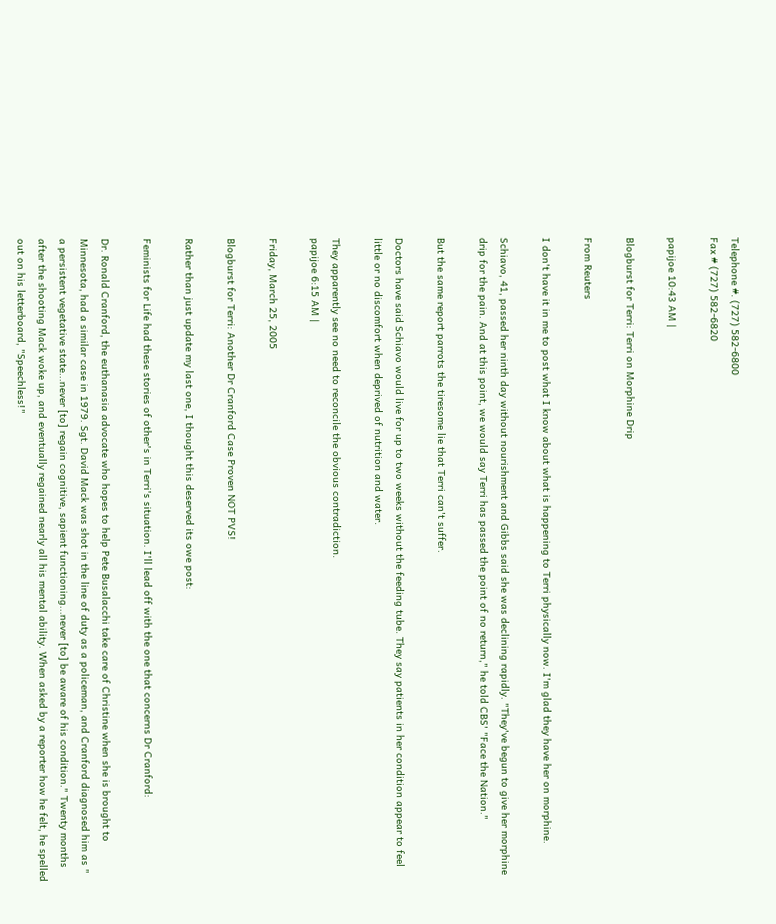Telephone #. (727) 582-6800
Fax # (727) 582-6820

papijoe 10:43 AM |

Blogburst for Terri: Terri on Morphine Drip

From Reuters

I don't have it in me to post what I know about what is happening to Terri physically now. I'm glad they have her on morphine.

Schiavo, 41, passed her ninth day without nourishment and Gibbs said she was declining rapidly. "They've begun to give her morphine drip for the pain. And at this point, we would say Terri has passed the point of no return," he told CBS' "Face the Nation."

But the same report parrots the tiresome lie that Terri can't suffer.

Doctors have said Schiavo would live for up to two weeks without the feeding tube. They say patients in her condition appear to feel little or no discomfort when deprived of nutrition and water.

They apparently see no need to reconcile the obvious contradiction.
papijoe 6:15 AM |

Friday, March 25, 2005

Blogburst for Terri: Another Dr Cranford Case Proven NOT PVS!

Rather than just update my last one, I thought this deserved its owe post:

Feminists for Life had these stories of other's in Terri's situation. I'll lead off with the one that concerns Dr Cranford:

Dr. Ronald Cranford, the euthanasia advocate who hopes to help Pete Busalacchi take care of Christine when she is brought to Minnesota, had a similar case in 1979. Sgt. David Mack was shot in the line of duty as a policeman, and Cranford diagnosed him as " a persistent vegetative state...never [to] regain cognitive, sapient functioning...never [to] be aware of his condition." Twenty months after the shooting Mack woke up, and eventually regained nearly all his mental ability. When asked by a reporter how he felt, he spelled out on his letterboard, "Speechless!"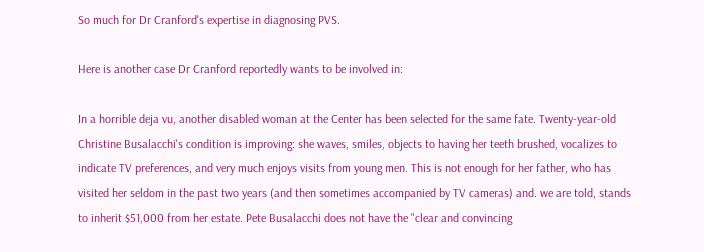So much for Dr Cranford's expertise in diagnosing PVS.

Here is another case Dr Cranford reportedly wants to be involved in:

In a horrible deja vu, another disabled woman at the Center has been selected for the same fate. Twenty-year-old Christine Busalacchi's condition is improving: she waves, smiles, objects to having her teeth brushed, vocalizes to indicate TV preferences, and very much enjoys visits from young men. This is not enough for her father, who has visited her seldom in the past two years (and then sometimes accompanied by TV cameras) and. we are told, stands to inherit $51,000 from her estate. Pete Busalacchi does not have the "clear and convincing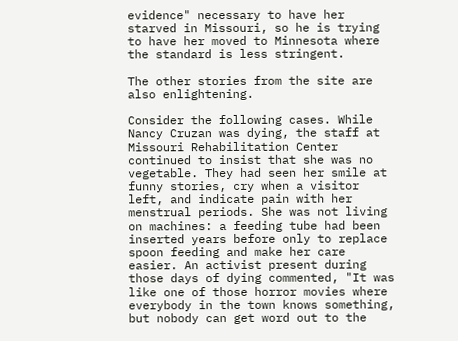evidence" necessary to have her starved in Missouri, so he is trying to have her moved to Minnesota where the standard is less stringent.

The other stories from the site are also enlightening.

Consider the following cases. While Nancy Cruzan was dying, the staff at Missouri Rehabilitation Center continued to insist that she was no vegetable. They had seen her smile at funny stories, cry when a visitor left, and indicate pain with her menstrual periods. She was not living on machines: a feeding tube had been inserted years before only to replace spoon feeding and make her care easier. An activist present during those days of dying commented, "It was like one of those horror movies where everybody in the town knows something, but nobody can get word out to the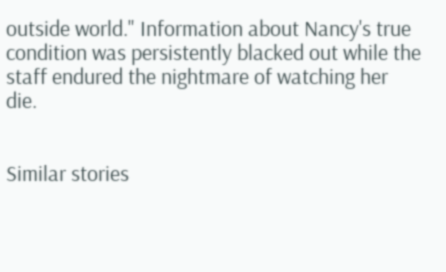outside world." Information about Nancy's true condition was persistently blacked out while the staff endured the nightmare of watching her die.


Similar stories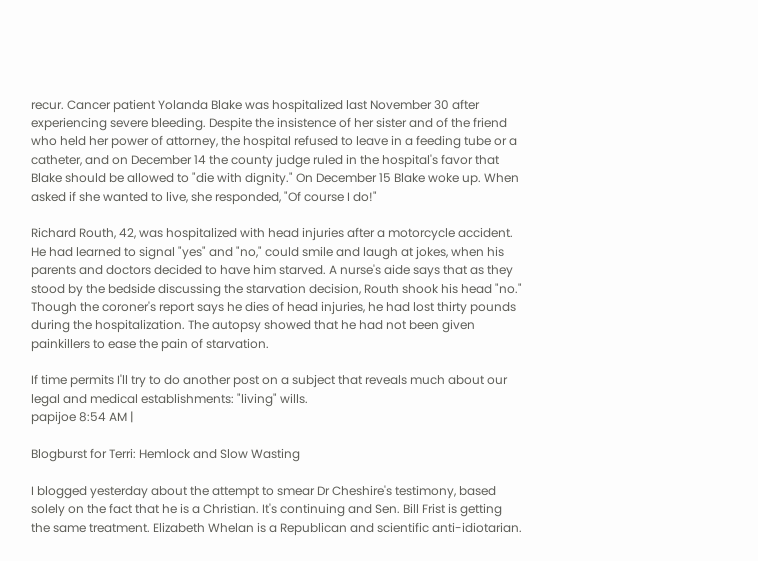recur. Cancer patient Yolanda Blake was hospitalized last November 30 after experiencing severe bleeding. Despite the insistence of her sister and of the friend who held her power of attorney, the hospital refused to leave in a feeding tube or a catheter, and on December 14 the county judge ruled in the hospital's favor that Blake should be allowed to "die with dignity." On December 15 Blake woke up. When asked if she wanted to live, she responded, "Of course I do!"

Richard Routh, 42, was hospitalized with head injuries after a motorcycle accident. He had learned to signal "yes" and "no," could smile and laugh at jokes, when his parents and doctors decided to have him starved. A nurse's aide says that as they stood by the bedside discussing the starvation decision, Routh shook his head "no." Though the coroner's report says he dies of head injuries, he had lost thirty pounds during the hospitalization. The autopsy showed that he had not been given painkillers to ease the pain of starvation.

If time permits I'll try to do another post on a subject that reveals much about our legal and medical establishments: "living" wills.
papijoe 8:54 AM |

Blogburst for Terri: Hemlock and Slow Wasting

I blogged yesterday about the attempt to smear Dr Cheshire's testimony, based solely on the fact that he is a Christian. It's continuing and Sen. Bill Frist is getting the same treatment. Elizabeth Whelan is a Republican and scientific anti-idiotarian.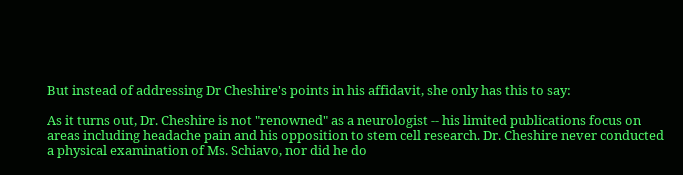But instead of addressing Dr Cheshire's points in his affidavit, she only has this to say:

As it turns out, Dr. Cheshire is not "renowned" as a neurologist -- his limited publications focus on areas including headache pain and his opposition to stem cell research. Dr. Cheshire never conducted a physical examination of Ms. Schiavo, nor did he do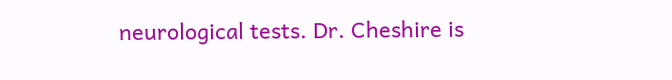neurological tests. Dr. Cheshire is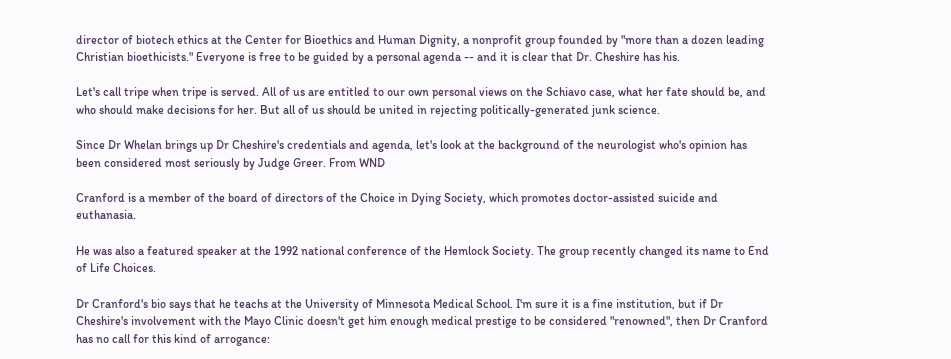director of biotech ethics at the Center for Bioethics and Human Dignity, a nonprofit group founded by "more than a dozen leading Christian bioethicists." Everyone is free to be guided by a personal agenda -- and it is clear that Dr. Cheshire has his.

Let's call tripe when tripe is served. All of us are entitled to our own personal views on the Schiavo case, what her fate should be, and who should make decisions for her. But all of us should be united in rejecting politically-generated junk science.

Since Dr Whelan brings up Dr Cheshire's credentials and agenda, let's look at the background of the neurologist who's opinion has been considered most seriously by Judge Greer. From WND

Cranford is a member of the board of directors of the Choice in Dying Society, which promotes doctor-assisted suicide and euthanasia.

He was also a featured speaker at the 1992 national conference of the Hemlock Society. The group recently changed its name to End of Life Choices.

Dr Cranford's bio says that he teachs at the University of Minnesota Medical School. I'm sure it is a fine institution, but if Dr Cheshire's involvement with the Mayo Clinic doesn't get him enough medical prestige to be considered "renowned", then Dr Cranford has no call for this kind of arrogance: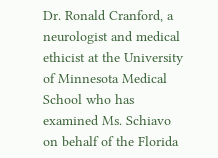Dr. Ronald Cranford, a neurologist and medical ethicist at the University of Minnesota Medical School who has examined Ms. Schiavo on behalf of the Florida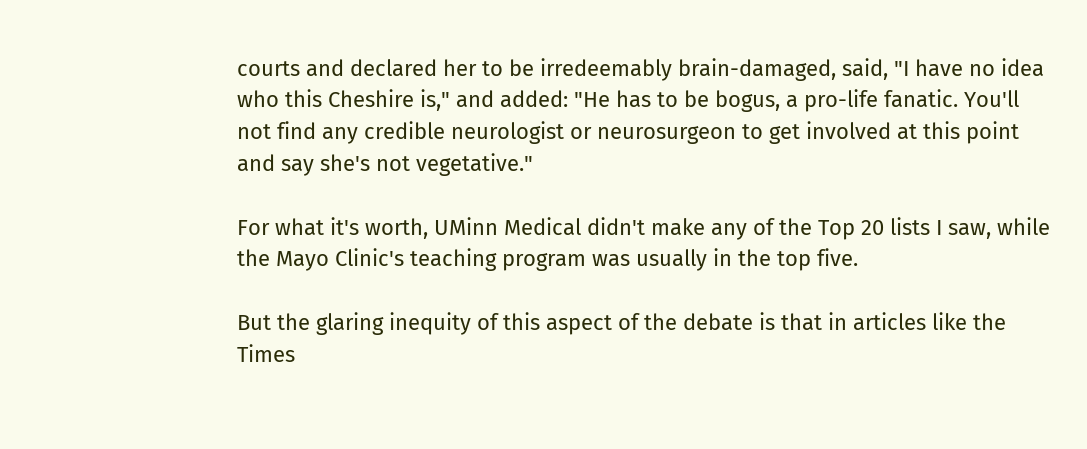courts and declared her to be irredeemably brain-damaged, said, "I have no idea who this Cheshire is," and added: "He has to be bogus, a pro-life fanatic. You'll not find any credible neurologist or neurosurgeon to get involved at this point and say she's not vegetative."

For what it's worth, UMinn Medical didn't make any of the Top 20 lists I saw, while the Mayo Clinic's teaching program was usually in the top five.

But the glaring inequity of this aspect of the debate is that in articles like the Times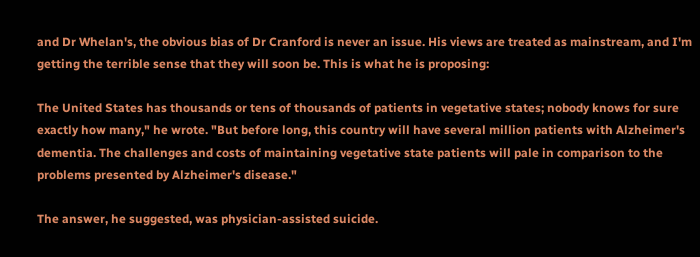and Dr Whelan's, the obvious bias of Dr Cranford is never an issue. His views are treated as mainstream, and I'm getting the terrible sense that they will soon be. This is what he is proposing:

The United States has thousands or tens of thousands of patients in vegetative states; nobody knows for sure exactly how many," he wrote. "But before long, this country will have several million patients with Alzheimer's dementia. The challenges and costs of maintaining vegetative state patients will pale in comparison to the problems presented by Alzheimer's disease."

The answer, he suggested, was physician-assisted suicide.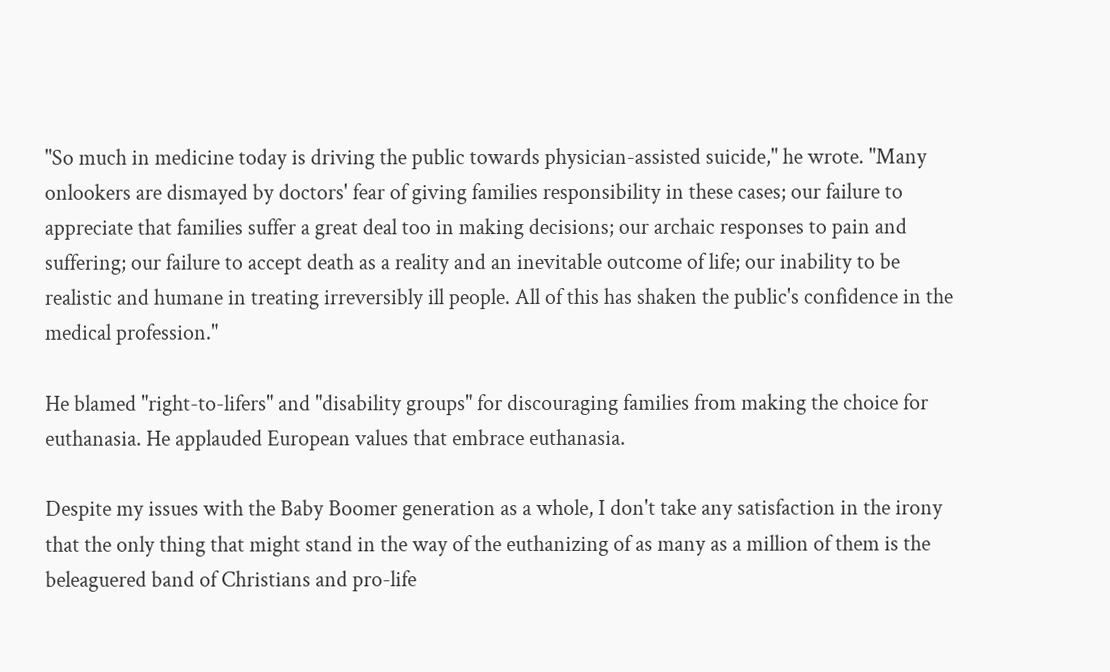"So much in medicine today is driving the public towards physician-assisted suicide," he wrote. "Many onlookers are dismayed by doctors' fear of giving families responsibility in these cases; our failure to appreciate that families suffer a great deal too in making decisions; our archaic responses to pain and suffering; our failure to accept death as a reality and an inevitable outcome of life; our inability to be realistic and humane in treating irreversibly ill people. All of this has shaken the public's confidence in the medical profession."

He blamed "right-to-lifers" and "disability groups" for discouraging families from making the choice for euthanasia. He applauded European values that embrace euthanasia.

Despite my issues with the Baby Boomer generation as a whole, I don't take any satisfaction in the irony that the only thing that might stand in the way of the euthanizing of as many as a million of them is the beleaguered band of Christians and pro-life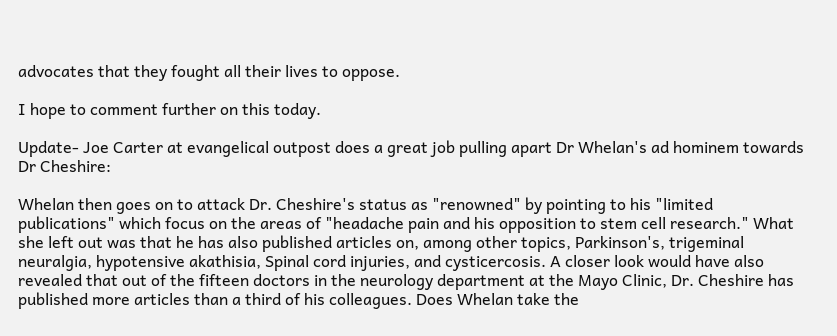advocates that they fought all their lives to oppose.

I hope to comment further on this today.

Update- Joe Carter at evangelical outpost does a great job pulling apart Dr Whelan's ad hominem towards Dr Cheshire:

Whelan then goes on to attack Dr. Cheshire's status as "renowned" by pointing to his "limited publications" which focus on the areas of "headache pain and his opposition to stem cell research." What she left out was that he has also published articles on, among other topics, Parkinson's, trigeminal neuralgia, hypotensive akathisia, Spinal cord injuries, and cysticercosis. A closer look would have also revealed that out of the fifteen doctors in the neurology department at the Mayo Clinic, Dr. Cheshire has published more articles than a third of his colleagues. Does Whelan take the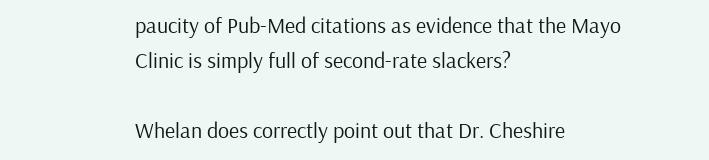paucity of Pub-Med citations as evidence that the Mayo Clinic is simply full of second-rate slackers?

Whelan does correctly point out that Dr. Cheshire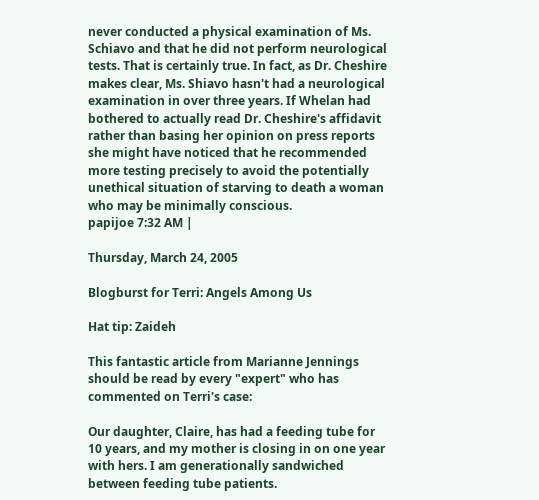never conducted a physical examination of Ms. Schiavo and that he did not perform neurological tests. That is certainly true. In fact, as Dr. Cheshire makes clear, Ms. Shiavo hasn't had a neurological examination in over three years. If Whelan had bothered to actually read Dr. Cheshire's affidavit rather than basing her opinion on press reports she might have noticed that he recommended more testing precisely to avoid the potentially unethical situation of starving to death a woman who may be minimally conscious.
papijoe 7:32 AM |

Thursday, March 24, 2005

Blogburst for Terri: Angels Among Us

Hat tip: Zaideh

This fantastic article from Marianne Jennings should be read by every "expert" who has commented on Terri's case:

Our daughter, Claire, has had a feeding tube for 10 years, and my mother is closing in on one year with hers. I am generationally sandwiched between feeding tube patients.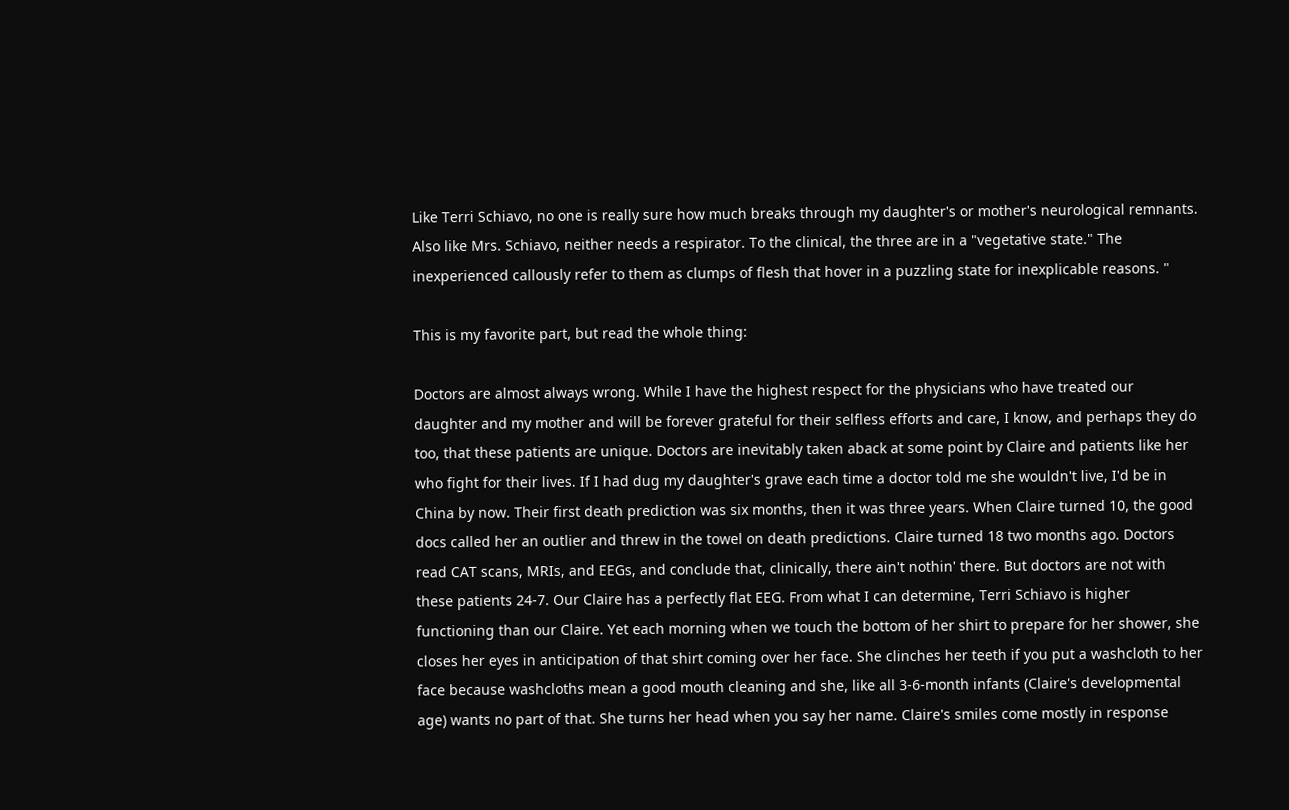Like Terri Schiavo, no one is really sure how much breaks through my daughter's or mother's neurological remnants. Also like Mrs. Schiavo, neither needs a respirator. To the clinical, the three are in a "vegetative state." The inexperienced callously refer to them as clumps of flesh that hover in a puzzling state for inexplicable reasons. "

This is my favorite part, but read the whole thing:

Doctors are almost always wrong. While I have the highest respect for the physicians who have treated our daughter and my mother and will be forever grateful for their selfless efforts and care, I know, and perhaps they do too, that these patients are unique. Doctors are inevitably taken aback at some point by Claire and patients like her who fight for their lives. If I had dug my daughter's grave each time a doctor told me she wouldn't live, I'd be in China by now. Their first death prediction was six months, then it was three years. When Claire turned 10, the good docs called her an outlier and threw in the towel on death predictions. Claire turned 18 two months ago. Doctors read CAT scans, MRIs, and EEGs, and conclude that, clinically, there ain't nothin' there. But doctors are not with these patients 24-7. Our Claire has a perfectly flat EEG. From what I can determine, Terri Schiavo is higher functioning than our Claire. Yet each morning when we touch the bottom of her shirt to prepare for her shower, she closes her eyes in anticipation of that shirt coming over her face. She clinches her teeth if you put a washcloth to her face because washcloths mean a good mouth cleaning and she, like all 3-6-month infants (Claire's developmental age) wants no part of that. She turns her head when you say her name. Claire's smiles come mostly in response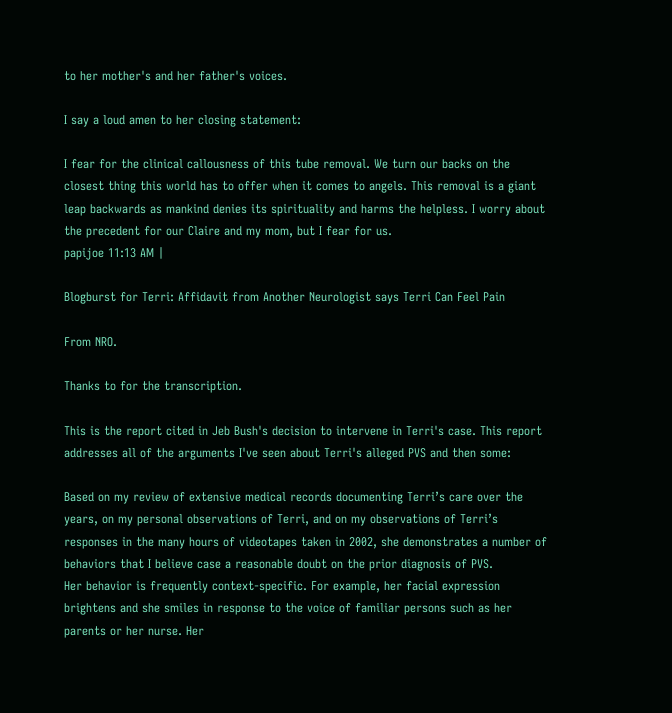to her mother's and her father's voices.

I say a loud amen to her closing statement:

I fear for the clinical callousness of this tube removal. We turn our backs on the closest thing this world has to offer when it comes to angels. This removal is a giant leap backwards as mankind denies its spirituality and harms the helpless. I worry about the precedent for our Claire and my mom, but I fear for us.
papijoe 11:13 AM |

Blogburst for Terri: Affidavit from Another Neurologist says Terri Can Feel Pain

From NRO.

Thanks to for the transcription.

This is the report cited in Jeb Bush's decision to intervene in Terri's case. This report addresses all of the arguments I've seen about Terri's alleged PVS and then some:

Based on my review of extensive medical records documenting Terri’s care over the years, on my personal observations of Terri, and on my observations of Terri’s responses in the many hours of videotapes taken in 2002, she demonstrates a number of behaviors that I believe case a reasonable doubt on the prior diagnosis of PVS.
Her behavior is frequently context-specific. For example, her facial expression brightens and she smiles in response to the voice of familiar persons such as her parents or her nurse. Her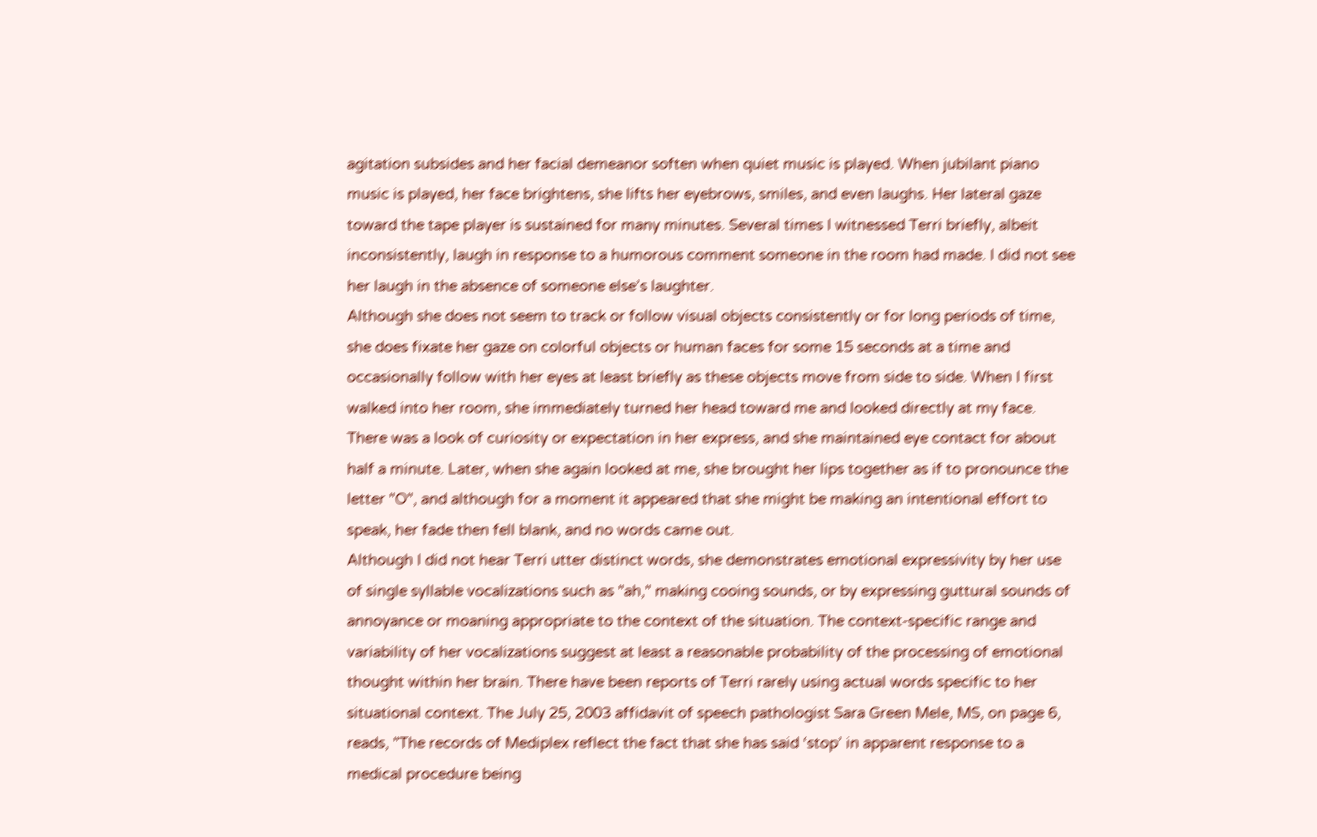agitation subsides and her facial demeanor soften when quiet music is played. When jubilant piano music is played, her face brightens, she lifts her eyebrows, smiles, and even laughs. Her lateral gaze toward the tape player is sustained for many minutes. Several times I witnessed Terri briefly, albeit inconsistently, laugh in response to a humorous comment someone in the room had made. I did not see her laugh in the absence of someone else’s laughter.
Although she does not seem to track or follow visual objects consistently or for long periods of time, she does fixate her gaze on colorful objects or human faces for some 15 seconds at a time and occasionally follow with her eyes at least briefly as these objects move from side to side. When I first walked into her room, she immediately turned her head toward me and looked directly at my face. There was a look of curiosity or expectation in her express, and she maintained eye contact for about half a minute. Later, when she again looked at me, she brought her lips together as if to pronounce the letter "O", and although for a moment it appeared that she might be making an intentional effort to speak, her fade then fell blank, and no words came out.
Although I did not hear Terri utter distinct words, she demonstrates emotional expressivity by her use of single syllable vocalizations such as "ah," making cooing sounds, or by expressing guttural sounds of annoyance or moaning appropriate to the context of the situation. The context-specific range and variability of her vocalizations suggest at least a reasonable probability of the processing of emotional thought within her brain. There have been reports of Terri rarely using actual words specific to her situational context. The July 25, 2003 affidavit of speech pathologist Sara Green Mele, MS, on page 6, reads, "The records of Mediplex reflect the fact that she has said ‘stop’ in apparent response to a medical procedure being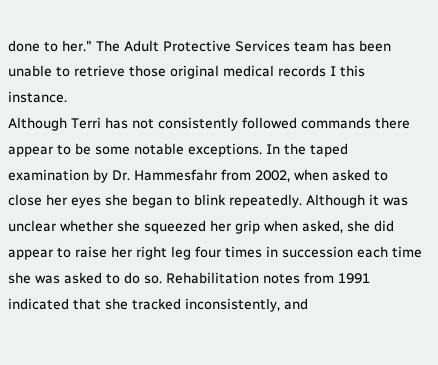done to her." The Adult Protective Services team has been unable to retrieve those original medical records I this instance.
Although Terri has not consistently followed commands there appear to be some notable exceptions. In the taped examination by Dr. Hammesfahr from 2002, when asked to close her eyes she began to blink repeatedly. Although it was unclear whether she squeezed her grip when asked, she did appear to raise her right leg four times in succession each time she was asked to do so. Rehabilitation notes from 1991 indicated that she tracked inconsistently, and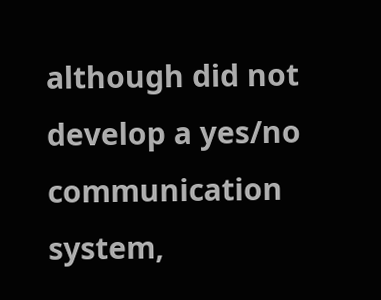although did not develop a yes/no communication system,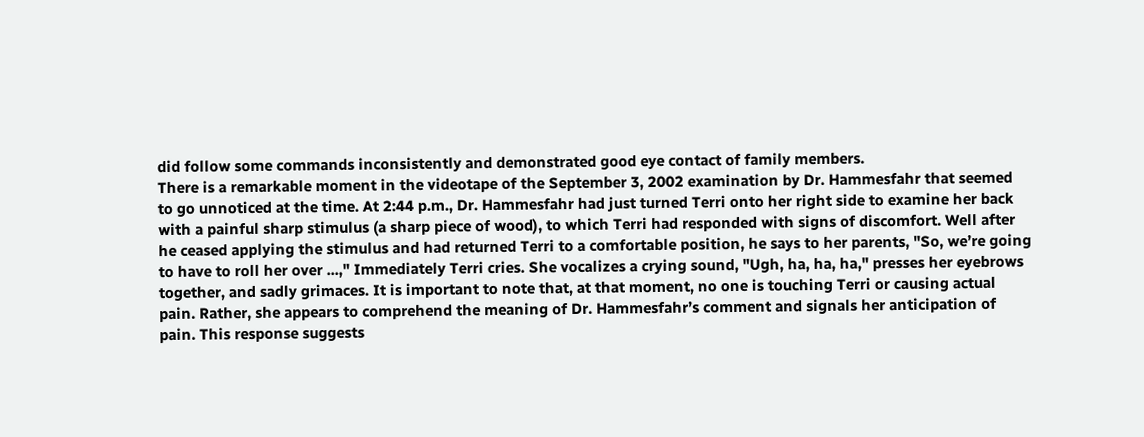did follow some commands inconsistently and demonstrated good eye contact of family members.
There is a remarkable moment in the videotape of the September 3, 2002 examination by Dr. Hammesfahr that seemed to go unnoticed at the time. At 2:44 p.m., Dr. Hammesfahr had just turned Terri onto her right side to examine her back with a painful sharp stimulus (a sharp piece of wood), to which Terri had responded with signs of discomfort. Well after he ceased applying the stimulus and had returned Terri to a comfortable position, he says to her parents, "So, we’re going to have to roll her over ...," Immediately Terri cries. She vocalizes a crying sound, "Ugh, ha, ha, ha," presses her eyebrows together, and sadly grimaces. It is important to note that, at that moment, no one is touching Terri or causing actual pain. Rather, she appears to comprehend the meaning of Dr. Hammesfahr’s comment and signals her anticipation of pain. This response suggests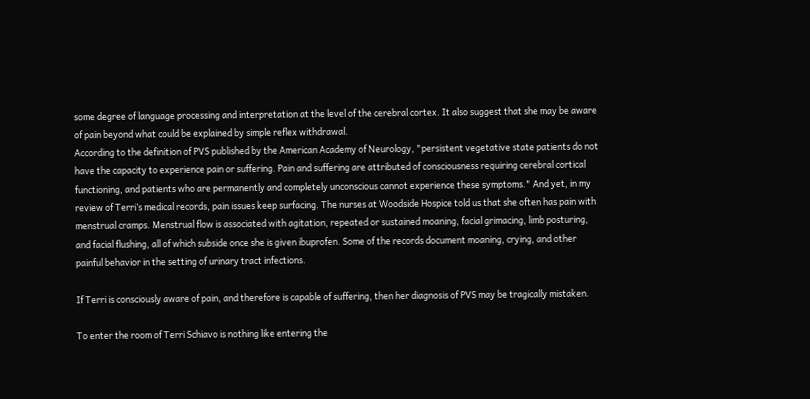some degree of language processing and interpretation at the level of the cerebral cortex. It also suggest that she may be aware of pain beyond what could be explained by simple reflex withdrawal.
According to the definition of PVS published by the American Academy of Neurology, "persistent vegetative state patients do not have the capacity to experience pain or suffering. Pain and suffering are attributed of consciousness requiring cerebral cortical functioning, and patients who are permanently and completely unconscious cannot experience these symptoms." And yet, in my review of Terri’s medical records, pain issues keep surfacing. The nurses at Woodside Hospice told us that she often has pain with menstrual cramps. Menstrual flow is associated with agitation, repeated or sustained moaning, facial grimacing, limb posturing, and facial flushing, all of which subside once she is given ibuprofen. Some of the records document moaning, crying, and other painful behavior in the setting of urinary tract infections.

If Terri is consciously aware of pain, and therefore is capable of suffering, then her diagnosis of PVS may be tragically mistaken.

To enter the room of Terri Schiavo is nothing like entering the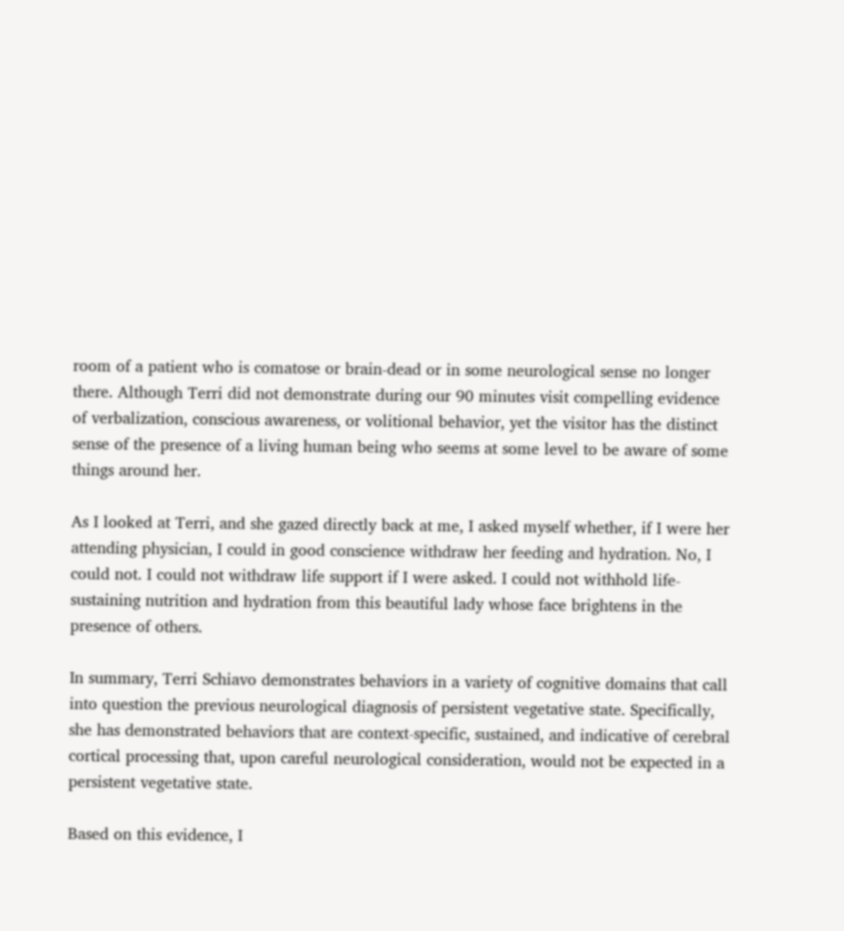room of a patient who is comatose or brain-dead or in some neurological sense no longer there. Although Terri did not demonstrate during our 90 minutes visit compelling evidence of verbalization, conscious awareness, or volitional behavior, yet the visitor has the distinct sense of the presence of a living human being who seems at some level to be aware of some things around her.

As I looked at Terri, and she gazed directly back at me, I asked myself whether, if I were her attending physician, I could in good conscience withdraw her feeding and hydration. No, I could not. I could not withdraw life support if I were asked. I could not withhold life-sustaining nutrition and hydration from this beautiful lady whose face brightens in the presence of others.

In summary, Terri Schiavo demonstrates behaviors in a variety of cognitive domains that call into question the previous neurological diagnosis of persistent vegetative state. Specifically, she has demonstrated behaviors that are context-specific, sustained, and indicative of cerebral cortical processing that, upon careful neurological consideration, would not be expected in a persistent vegetative state.

Based on this evidence, I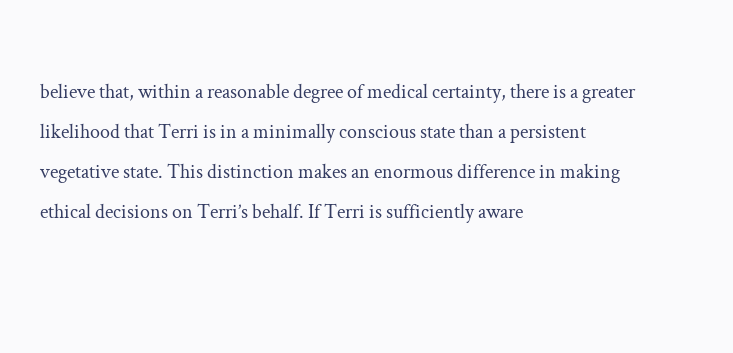believe that, within a reasonable degree of medical certainty, there is a greater likelihood that Terri is in a minimally conscious state than a persistent vegetative state. This distinction makes an enormous difference in making ethical decisions on Terri’s behalf. If Terri is sufficiently aware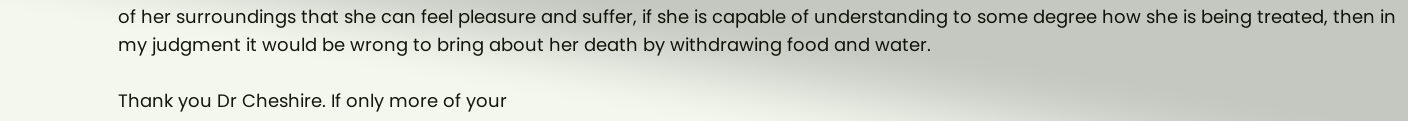of her surroundings that she can feel pleasure and suffer, if she is capable of understanding to some degree how she is being treated, then in my judgment it would be wrong to bring about her death by withdrawing food and water.

Thank you Dr Cheshire. If only more of your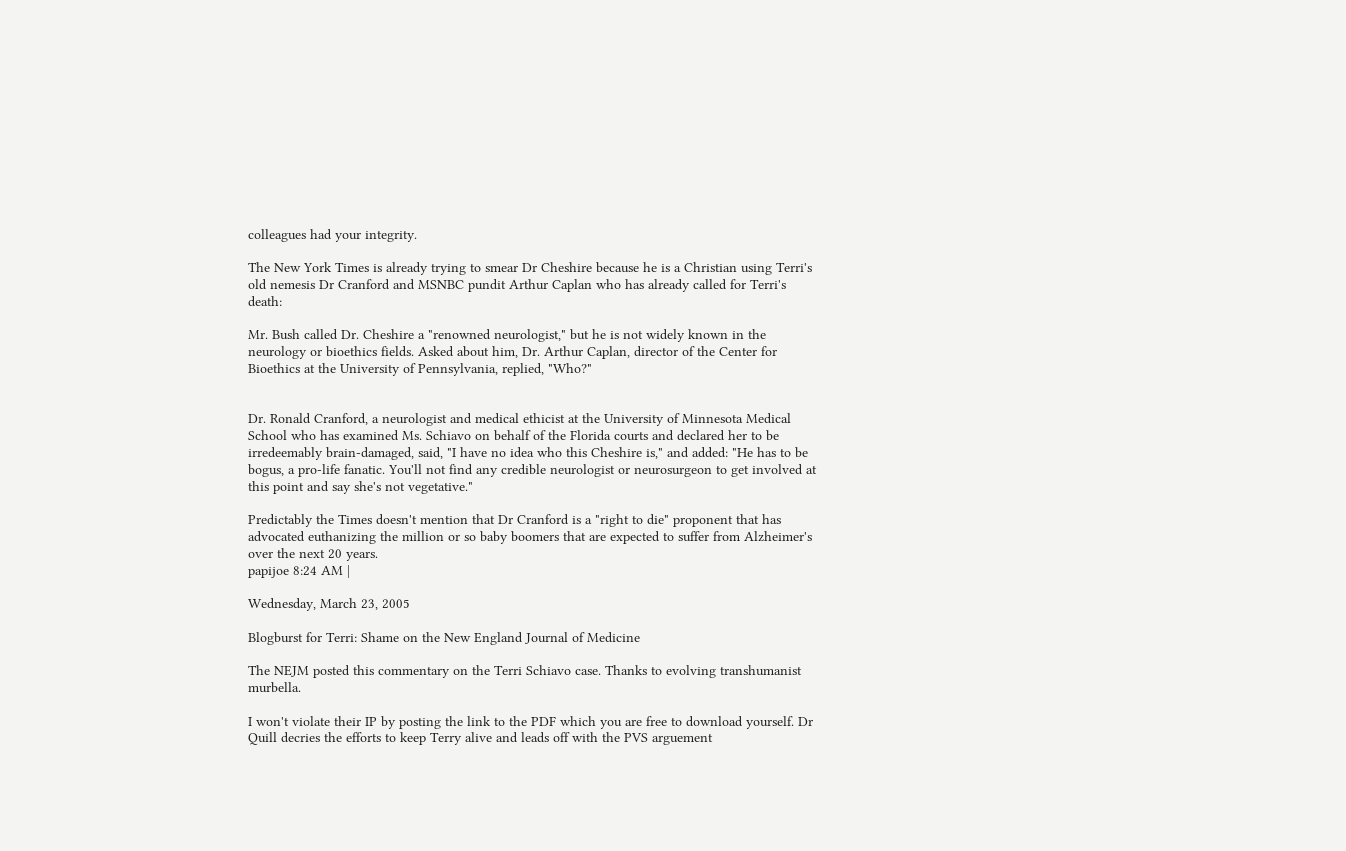colleagues had your integrity.

The New York Times is already trying to smear Dr Cheshire because he is a Christian using Terri's old nemesis Dr Cranford and MSNBC pundit Arthur Caplan who has already called for Terri's death:

Mr. Bush called Dr. Cheshire a "renowned neurologist," but he is not widely known in the neurology or bioethics fields. Asked about him, Dr. Arthur Caplan, director of the Center for Bioethics at the University of Pennsylvania, replied, "Who?"


Dr. Ronald Cranford, a neurologist and medical ethicist at the University of Minnesota Medical School who has examined Ms. Schiavo on behalf of the Florida courts and declared her to be irredeemably brain-damaged, said, "I have no idea who this Cheshire is," and added: "He has to be bogus, a pro-life fanatic. You'll not find any credible neurologist or neurosurgeon to get involved at this point and say she's not vegetative."

Predictably the Times doesn't mention that Dr Cranford is a "right to die" proponent that has advocated euthanizing the million or so baby boomers that are expected to suffer from Alzheimer's over the next 20 years.
papijoe 8:24 AM |

Wednesday, March 23, 2005

Blogburst for Terri: Shame on the New England Journal of Medicine

The NEJM posted this commentary on the Terri Schiavo case. Thanks to evolving transhumanist murbella.

I won't violate their IP by posting the link to the PDF which you are free to download yourself. Dr Quill decries the efforts to keep Terry alive and leads off with the PVS arguement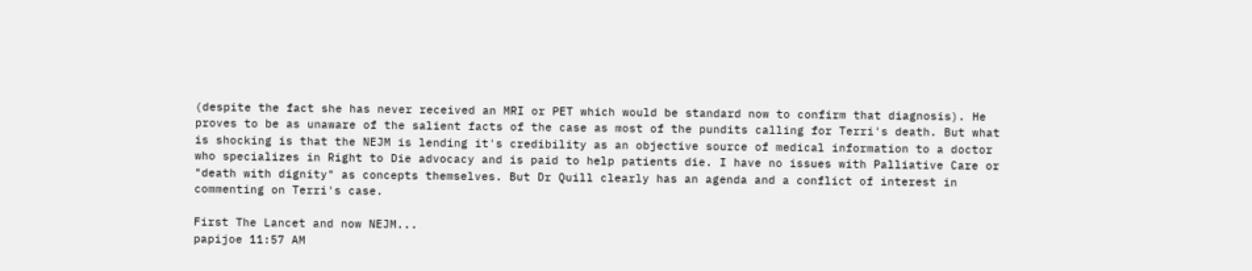(despite the fact she has never received an MRI or PET which would be standard now to confirm that diagnosis). He proves to be as unaware of the salient facts of the case as most of the pundits calling for Terri's death. But what is shocking is that the NEJM is lending it's credibility as an objective source of medical information to a doctor who specializes in Right to Die advocacy and is paid to help patients die. I have no issues with Palliative Care or "death with dignity" as concepts themselves. But Dr Quill clearly has an agenda and a conflict of interest in commenting on Terri's case.

First The Lancet and now NEJM...
papijoe 11:57 AM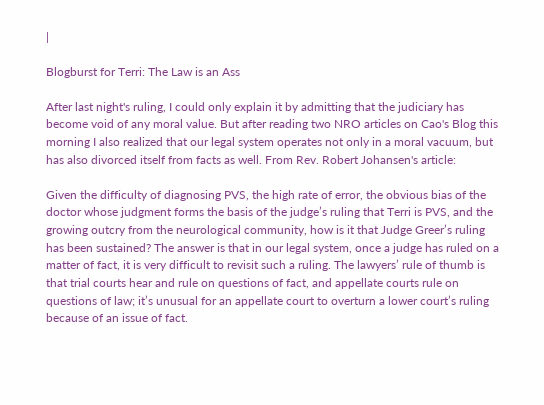|

Blogburst for Terri: The Law is an Ass

After last night's ruling, I could only explain it by admitting that the judiciary has become void of any moral value. But after reading two NRO articles on Cao's Blog this morning I also realized that our legal system operates not only in a moral vacuum, but has also divorced itself from facts as well. From Rev. Robert Johansen's article:

Given the difficulty of diagnosing PVS, the high rate of error, the obvious bias of the doctor whose judgment forms the basis of the judge’s ruling that Terri is PVS, and the growing outcry from the neurological community, how is it that Judge Greer’s ruling has been sustained? The answer is that in our legal system, once a judge has ruled on a matter of fact, it is very difficult to revisit such a ruling. The lawyers’ rule of thumb is that trial courts hear and rule on questions of fact, and appellate courts rule on questions of law; it’s unusual for an appellate court to overturn a lower court’s ruling because of an issue of fact.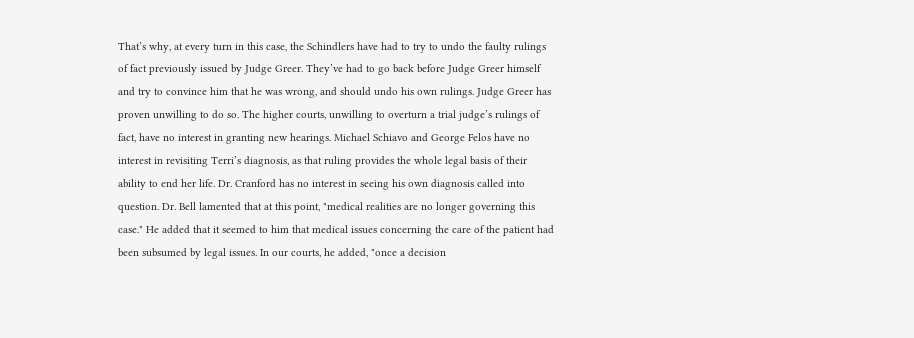That’s why, at every turn in this case, the Schindlers have had to try to undo the faulty rulings of fact previously issued by Judge Greer. They’ve had to go back before Judge Greer himself and try to convince him that he was wrong, and should undo his own rulings. Judge Greer has proven unwilling to do so. The higher courts, unwilling to overturn a trial judge’s rulings of fact, have no interest in granting new hearings. Michael Schiavo and George Felos have no interest in revisiting Terri’s diagnosis, as that ruling provides the whole legal basis of their ability to end her life. Dr. Cranford has no interest in seeing his own diagnosis called into question. Dr. Bell lamented that at this point, "medical realities are no longer governing this case." He added that it seemed to him that medical issues concerning the care of the patient had been subsumed by legal issues. In our courts, he added, "once a decision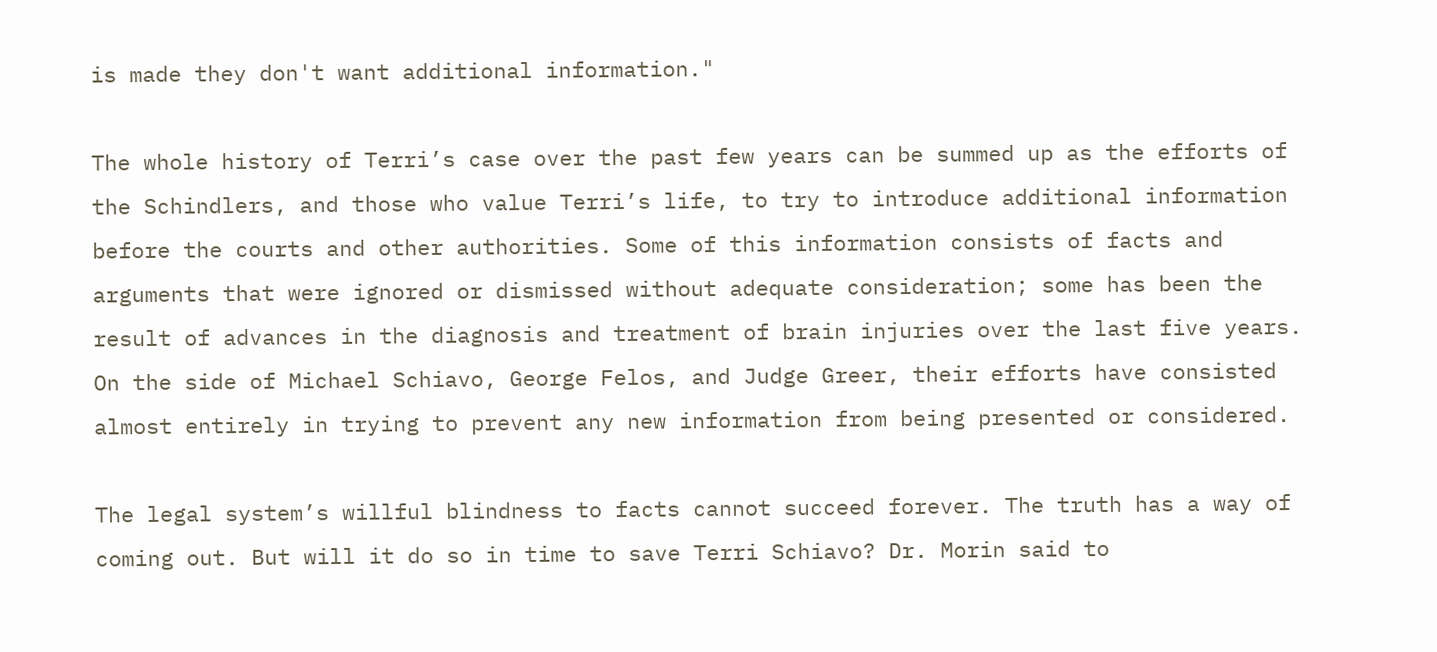is made they don't want additional information."

The whole history of Terri’s case over the past few years can be summed up as the efforts of the Schindlers, and those who value Terri’s life, to try to introduce additional information before the courts and other authorities. Some of this information consists of facts and arguments that were ignored or dismissed without adequate consideration; some has been the result of advances in the diagnosis and treatment of brain injuries over the last five years. On the side of Michael Schiavo, George Felos, and Judge Greer, their efforts have consisted almost entirely in trying to prevent any new information from being presented or considered.

The legal system’s willful blindness to facts cannot succeed forever. The truth has a way of coming out. But will it do so in time to save Terri Schiavo? Dr. Morin said to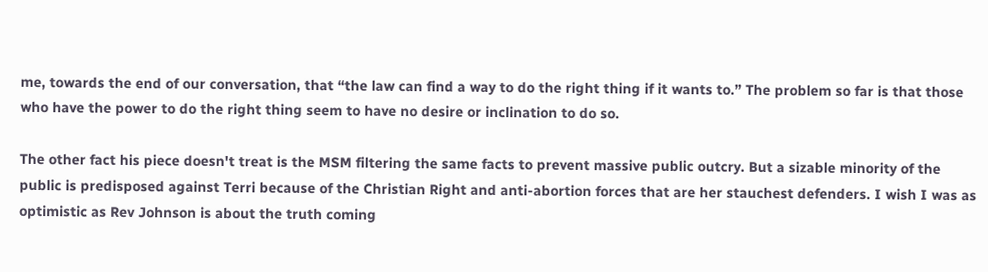me, towards the end of our conversation, that “the law can find a way to do the right thing if it wants to.” The problem so far is that those who have the power to do the right thing seem to have no desire or inclination to do so.

The other fact his piece doesn't treat is the MSM filtering the same facts to prevent massive public outcry. But a sizable minority of the public is predisposed against Terri because of the Christian Right and anti-abortion forces that are her stauchest defenders. I wish I was as optimistic as Rev Johnson is about the truth coming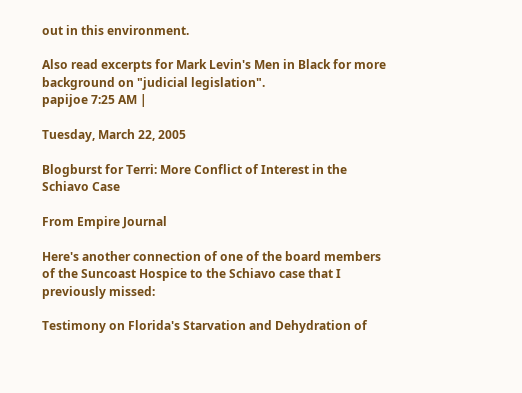out in this environment.

Also read excerpts for Mark Levin's Men in Black for more background on "judicial legislation".
papijoe 7:25 AM |

Tuesday, March 22, 2005

Blogburst for Terri: More Conflict of Interest in the Schiavo Case

From Empire Journal

Here's another connection of one of the board members of the Suncoast Hospice to the Schiavo case that I previously missed:

Testimony on Florida's Starvation and Dehydration of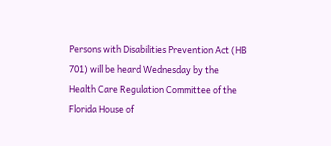Persons with Disabilities Prevention Act (HB 701) will be heard Wednesday by the Health Care Regulation Committee of the Florida House of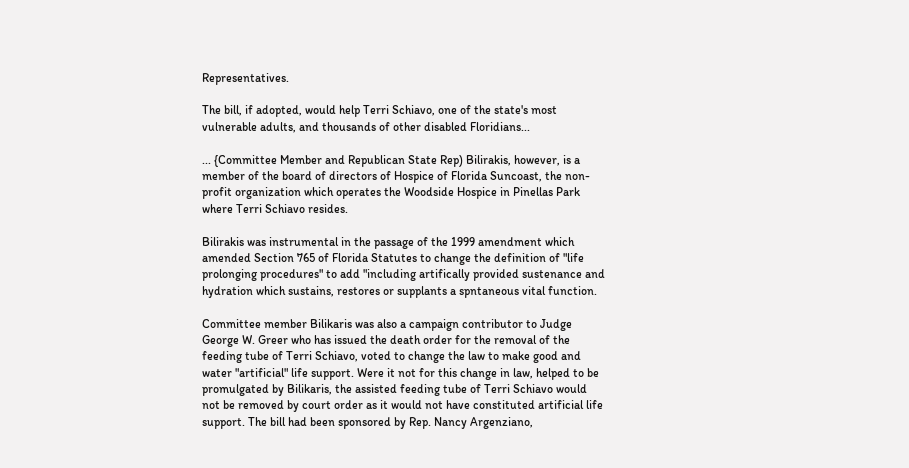Representatives.

The bill, if adopted, would help Terri Schiavo, one of the state's most vulnerable adults, and thousands of other disabled Floridians...

... {Committee Member and Republican State Rep) Bilirakis, however, is a member of the board of directors of Hospice of Florida Suncoast, the non-profit organization which operates the Woodside Hospice in Pinellas Park where Terri Schiavo resides.

Bilirakis was instrumental in the passage of the 1999 amendment which amended Section 765 of Florida Statutes to change the definition of "life prolonging procedures" to add "including artifically provided sustenance and hydration which sustains, restores or supplants a spntaneous vital function.

Committee member Bilikaris was also a campaign contributor to Judge George W. Greer who has issued the death order for the removal of the feeding tube of Terri Schiavo, voted to change the law to make good and water "artificial" life support. Were it not for this change in law, helped to be promulgated by Bilikaris, the assisted feeding tube of Terri Schiavo would not be removed by court order as it would not have constituted artificial life support. The bill had been sponsored by Rep. Nancy Argenziano,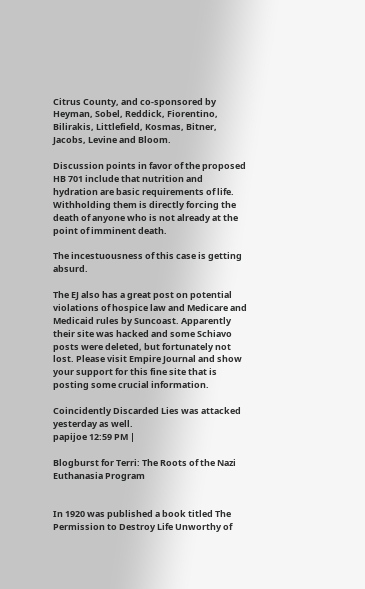Citrus County, and co-sponsored by Heyman, Sobel, Reddick, Fiorentino, Bilirakis, Littlefield, Kosmas, Bitner, Jacobs, Levine and Bloom.

Discussion points in favor of the proposed HB 701 include that nutrition and hydration are basic requirements of life. Withholding them is directly forcing the death of anyone who is not already at the point of imminent death.

The incestuousness of this case is getting absurd.

The EJ also has a great post on potential violations of hospice law and Medicare and Medicaid rules by Suncoast. Apparently their site was hacked and some Schiavo posts were deleted, but fortunately not lost. Please visit Empire Journal and show your support for this fine site that is posting some crucial information.

Coincidently Discarded Lies was attacked yesterday as well.
papijoe 12:59 PM |

Blogburst for Terri: The Roots of the Nazi Euthanasia Program


In 1920 was published a book titled The Permission to Destroy Life Unworthy of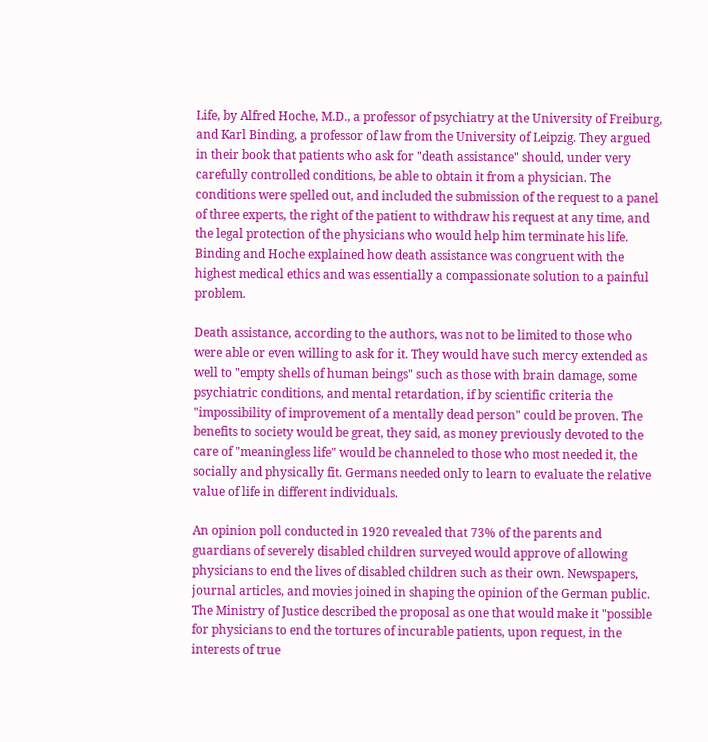Life, by Alfred Hoche, M.D., a professor of psychiatry at the University of Freiburg, and Karl Binding, a professor of law from the University of Leipzig. They argued in their book that patients who ask for "death assistance" should, under very carefully controlled conditions, be able to obtain it from a physician. The conditions were spelled out, and included the submission of the request to a panel of three experts, the right of the patient to withdraw his request at any time, and the legal protection of the physicians who would help him terminate his life. Binding and Hoche explained how death assistance was congruent with the highest medical ethics and was essentially a compassionate solution to a painful problem.

Death assistance, according to the authors, was not to be limited to those who were able or even willing to ask for it. They would have such mercy extended as well to "empty shells of human beings" such as those with brain damage, some psychiatric conditions, and mental retardation, if by scientific criteria the "impossibility of improvement of a mentally dead person" could be proven. The benefits to society would be great, they said, as money previously devoted to the care of "meaningless life" would be channeled to those who most needed it, the socially and physically fit. Germans needed only to learn to evaluate the relative value of life in different individuals.

An opinion poll conducted in 1920 revealed that 73% of the parents and guardians of severely disabled children surveyed would approve of allowing physicians to end the lives of disabled children such as their own. Newspapers, journal articles, and movies joined in shaping the opinion of the German public. The Ministry of Justice described the proposal as one that would make it "possible for physicians to end the tortures of incurable patients, upon request, in the interests of true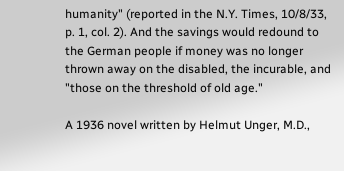humanity" (reported in the N.Y. Times, 10/8/33, p. 1, col. 2). And the savings would redound to the German people if money was no longer thrown away on the disabled, the incurable, and "those on the threshold of old age."

A 1936 novel written by Helmut Unger, M.D.,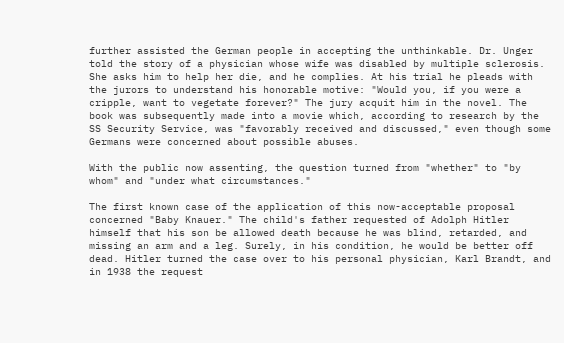further assisted the German people in accepting the unthinkable. Dr. Unger told the story of a physician whose wife was disabled by multiple sclerosis. She asks him to help her die, and he complies. At his trial he pleads with the jurors to understand his honorable motive: "Would you, if you were a cripple, want to vegetate forever?" The jury acquit him in the novel. The book was subsequently made into a movie which, according to research by the SS Security Service, was "favorably received and discussed," even though some Germans were concerned about possible abuses.

With the public now assenting, the question turned from "whether" to "by whom" and "under what circumstances."

The first known case of the application of this now-acceptable proposal concerned "Baby Knauer." The child's father requested of Adolph Hitler himself that his son be allowed death because he was blind, retarded, and missing an arm and a leg. Surely, in his condition, he would be better off dead. Hitler turned the case over to his personal physician, Karl Brandt, and in 1938 the request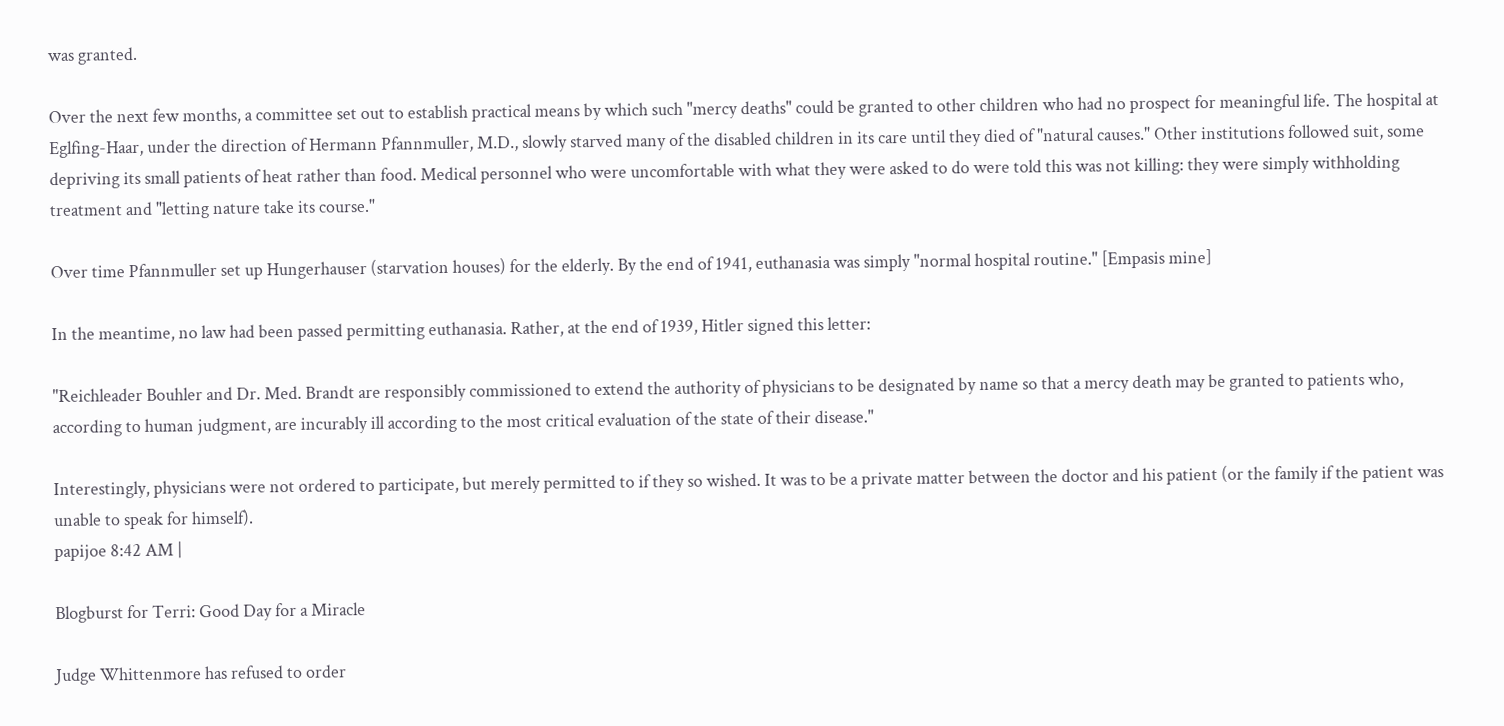was granted.

Over the next few months, a committee set out to establish practical means by which such "mercy deaths" could be granted to other children who had no prospect for meaningful life. The hospital at Eglfing-Haar, under the direction of Hermann Pfannmuller, M.D., slowly starved many of the disabled children in its care until they died of "natural causes." Other institutions followed suit, some depriving its small patients of heat rather than food. Medical personnel who were uncomfortable with what they were asked to do were told this was not killing: they were simply withholding treatment and "letting nature take its course."

Over time Pfannmuller set up Hungerhauser (starvation houses) for the elderly. By the end of 1941, euthanasia was simply "normal hospital routine." [Empasis mine]

In the meantime, no law had been passed permitting euthanasia. Rather, at the end of 1939, Hitler signed this letter:

"Reichleader Bouhler and Dr. Med. Brandt are responsibly commissioned to extend the authority of physicians to be designated by name so that a mercy death may be granted to patients who, according to human judgment, are incurably ill according to the most critical evaluation of the state of their disease."

Interestingly, physicians were not ordered to participate, but merely permitted to if they so wished. It was to be a private matter between the doctor and his patient (or the family if the patient was unable to speak for himself).
papijoe 8:42 AM |

Blogburst for Terri: Good Day for a Miracle

Judge Whittenmore has refused to order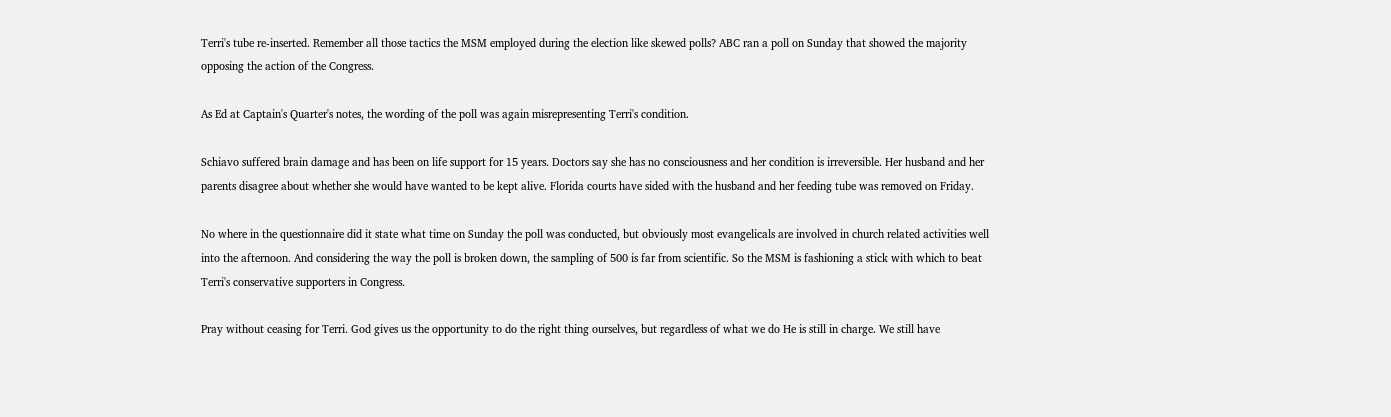Terri's tube re-inserted. Remember all those tactics the MSM employed during the election like skewed polls? ABC ran a poll on Sunday that showed the majority opposing the action of the Congress.

As Ed at Captain's Quarter's notes, the wording of the poll was again misrepresenting Terri's condition.

Schiavo suffered brain damage and has been on life support for 15 years. Doctors say she has no consciousness and her condition is irreversible. Her husband and her parents disagree about whether she would have wanted to be kept alive. Florida courts have sided with the husband and her feeding tube was removed on Friday.

No where in the questionnaire did it state what time on Sunday the poll was conducted, but obviously most evangelicals are involved in church related activities well into the afternoon. And considering the way the poll is broken down, the sampling of 500 is far from scientific. So the MSM is fashioning a stick with which to beat Terri's conservative supporters in Congress.

Pray without ceasing for Terri. God gives us the opportunity to do the right thing ourselves, but regardless of what we do He is still in charge. We still have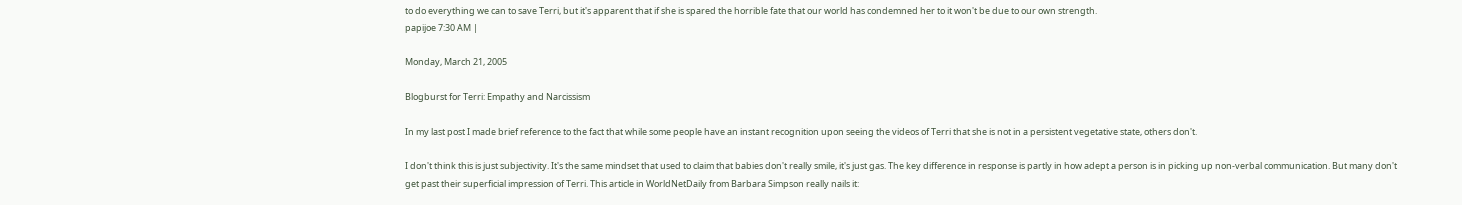to do everything we can to save Terri, but it's apparent that if she is spared the horrible fate that our world has condemned her to it won't be due to our own strength.
papijoe 7:30 AM |

Monday, March 21, 2005

Blogburst for Terri: Empathy and Narcissism

In my last post I made brief reference to the fact that while some people have an instant recognition upon seeing the videos of Terri that she is not in a persistent vegetative state, others don't.

I don't think this is just subjectivity. It's the same mindset that used to claim that babies don't really smile, it's just gas. The key difference in response is partly in how adept a person is in picking up non-verbal communication. But many don't get past their superficial impression of Terri. This article in WorldNetDaily from Barbara Simpson really nails it: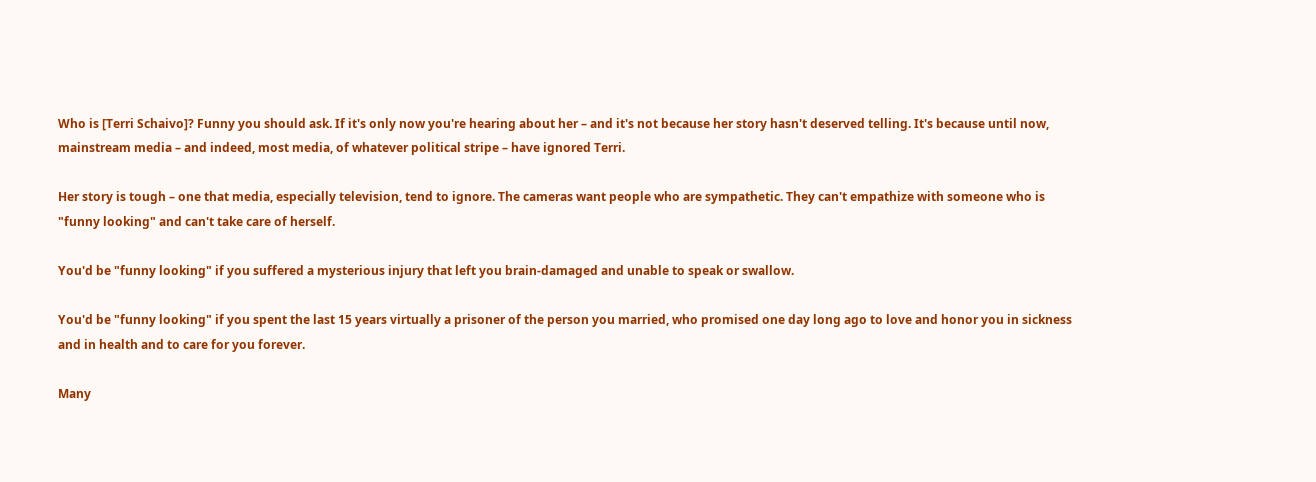Who is [Terri Schaivo]? Funny you should ask. If it's only now you're hearing about her – and it's not because her story hasn't deserved telling. It's because until now, mainstream media – and indeed, most media, of whatever political stripe – have ignored Terri.

Her story is tough – one that media, especially television, tend to ignore. The cameras want people who are sympathetic. They can't empathize with someone who is "funny looking" and can't take care of herself.

You'd be "funny looking" if you suffered a mysterious injury that left you brain-damaged and unable to speak or swallow.

You'd be "funny looking" if you spent the last 15 years virtually a prisoner of the person you married, who promised one day long ago to love and honor you in sickness and in health and to care for you forever.

Many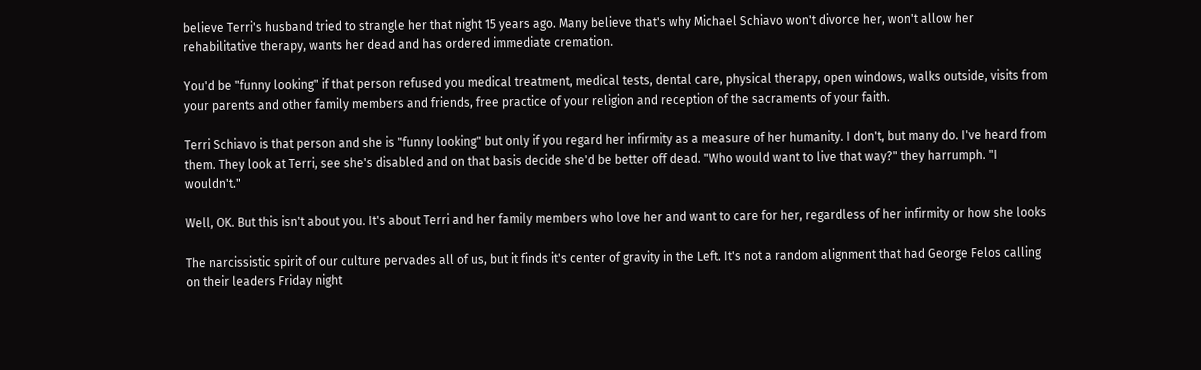believe Terri's husband tried to strangle her that night 15 years ago. Many believe that's why Michael Schiavo won't divorce her, won't allow her rehabilitative therapy, wants her dead and has ordered immediate cremation.

You'd be "funny looking" if that person refused you medical treatment, medical tests, dental care, physical therapy, open windows, walks outside, visits from your parents and other family members and friends, free practice of your religion and reception of the sacraments of your faith.

Terri Schiavo is that person and she is "funny looking" but only if you regard her infirmity as a measure of her humanity. I don't, but many do. I've heard from them. They look at Terri, see she's disabled and on that basis decide she'd be better off dead. "Who would want to live that way?" they harrumph. "I wouldn't."

Well, OK. But this isn't about you. It's about Terri and her family members who love her and want to care for her, regardless of her infirmity or how she looks

The narcissistic spirit of our culture pervades all of us, but it finds it's center of gravity in the Left. It's not a random alignment that had George Felos calling on their leaders Friday night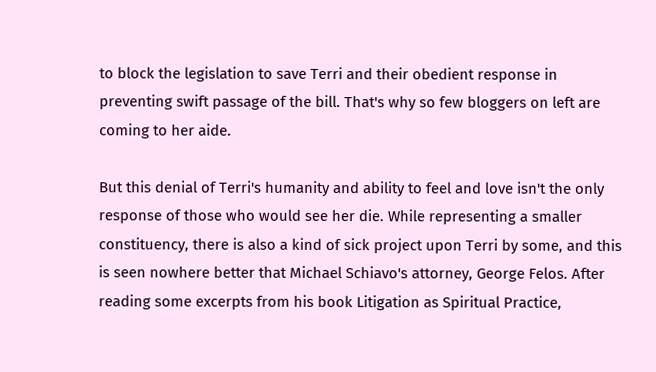to block the legislation to save Terri and their obedient response in preventing swift passage of the bill. That's why so few bloggers on left are coming to her aide.

But this denial of Terri's humanity and ability to feel and love isn't the only response of those who would see her die. While representing a smaller constituency, there is also a kind of sick project upon Terri by some, and this is seen nowhere better that Michael Schiavo's attorney, George Felos. After reading some excerpts from his book Litigation as Spiritual Practice,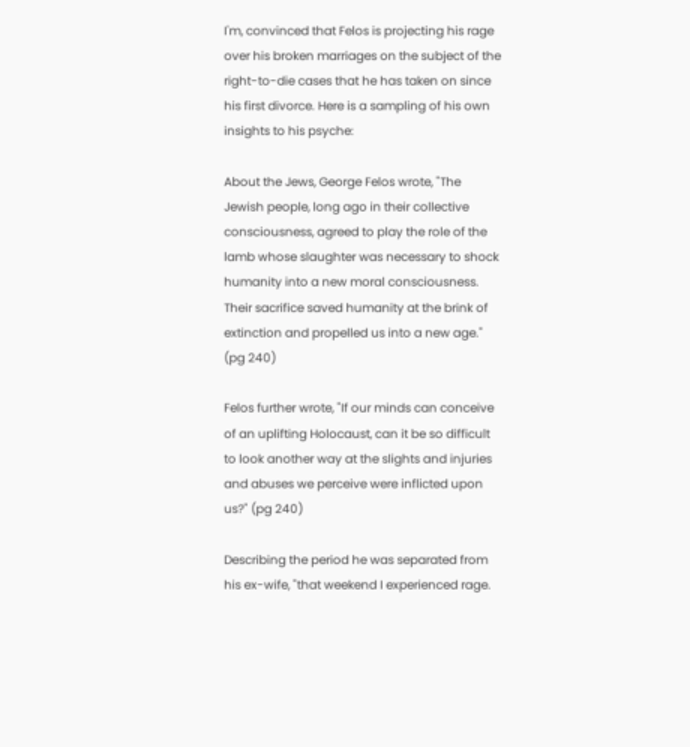I'm, convinced that Felos is projecting his rage over his broken marriages on the subject of the right-to-die cases that he has taken on since his first divorce. Here is a sampling of his own insights to his psyche:

About the Jews, George Felos wrote, "The Jewish people, long ago in their collective consciousness, agreed to play the role of the lamb whose slaughter was necessary to shock humanity into a new moral consciousness. Their sacrifice saved humanity at the brink of extinction and propelled us into a new age." (pg 240)

Felos further wrote, "If our minds can conceive of an uplifting Holocaust, can it be so difficult to look another way at the slights and injuries and abuses we perceive were inflicted upon us?" (pg 240)

Describing the period he was separated from his ex-wife, "that weekend I experienced rage.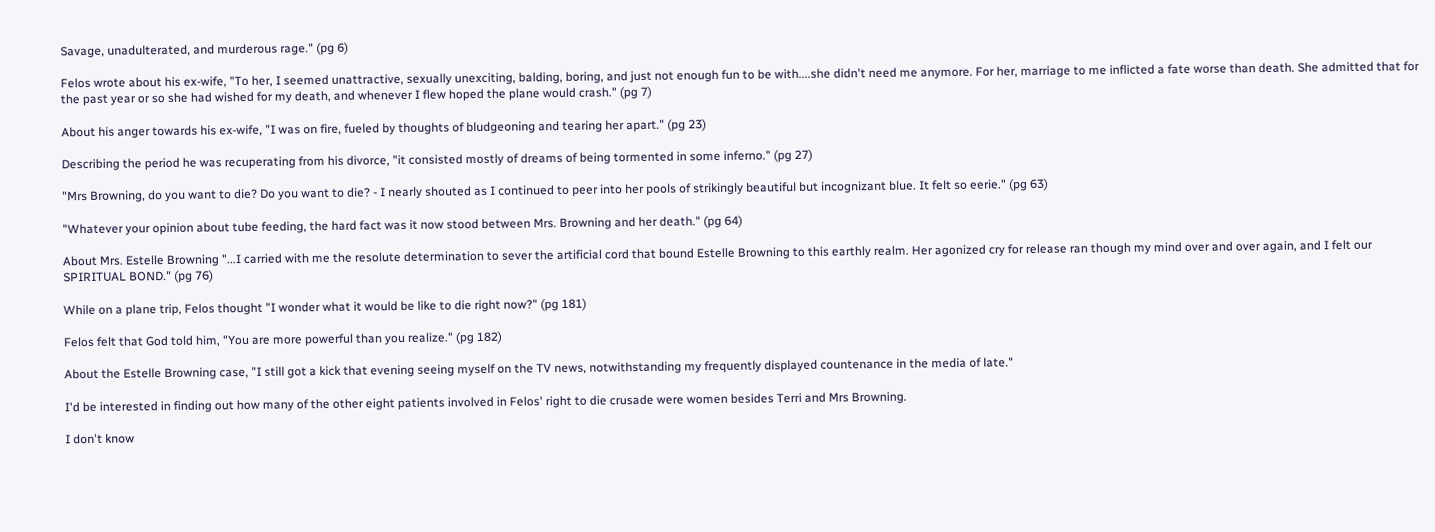Savage, unadulterated, and murderous rage." (pg 6)

Felos wrote about his ex-wife, "To her, I seemed unattractive, sexually unexciting, balding, boring, and just not enough fun to be with....she didn't need me anymore. For her, marriage to me inflicted a fate worse than death. She admitted that for the past year or so she had wished for my death, and whenever I flew hoped the plane would crash." (pg 7)

About his anger towards his ex-wife, "I was on fire, fueled by thoughts of bludgeoning and tearing her apart." (pg 23)

Describing the period he was recuperating from his divorce, "it consisted mostly of dreams of being tormented in some inferno." (pg 27)

"Mrs Browning, do you want to die? Do you want to die? - I nearly shouted as I continued to peer into her pools of strikingly beautiful but incognizant blue. It felt so eerie." (pg 63)

"Whatever your opinion about tube feeding, the hard fact was it now stood between Mrs. Browning and her death." (pg 64)

About Mrs. Estelle Browning "...I carried with me the resolute determination to sever the artificial cord that bound Estelle Browning to this earthly realm. Her agonized cry for release ran though my mind over and over again, and I felt our SPIRITUAL BOND." (pg 76)

While on a plane trip, Felos thought "I wonder what it would be like to die right now?" (pg 181)

Felos felt that God told him, "You are more powerful than you realize." (pg 182)

About the Estelle Browning case, "I still got a kick that evening seeing myself on the TV news, notwithstanding my frequently displayed countenance in the media of late."

I'd be interested in finding out how many of the other eight patients involved in Felos' right to die crusade were women besides Terri and Mrs Browning.

I don't know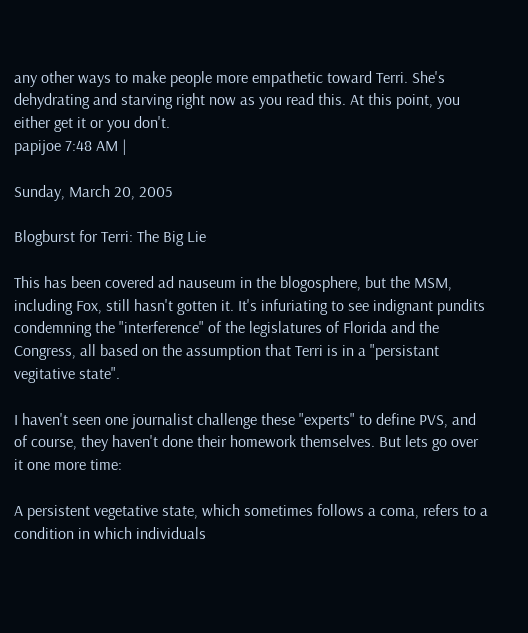any other ways to make people more empathetic toward Terri. She's dehydrating and starving right now as you read this. At this point, you either get it or you don't.
papijoe 7:48 AM |

Sunday, March 20, 2005

Blogburst for Terri: The Big Lie

This has been covered ad nauseum in the blogosphere, but the MSM, including Fox, still hasn't gotten it. It's infuriating to see indignant pundits condemning the "interference" of the legislatures of Florida and the Congress, all based on the assumption that Terri is in a "persistant vegitative state".

I haven't seen one journalist challenge these "experts" to define PVS, and of course, they haven't done their homework themselves. But lets go over it one more time:

A persistent vegetative state, which sometimes follows a coma, refers to a condition in which individuals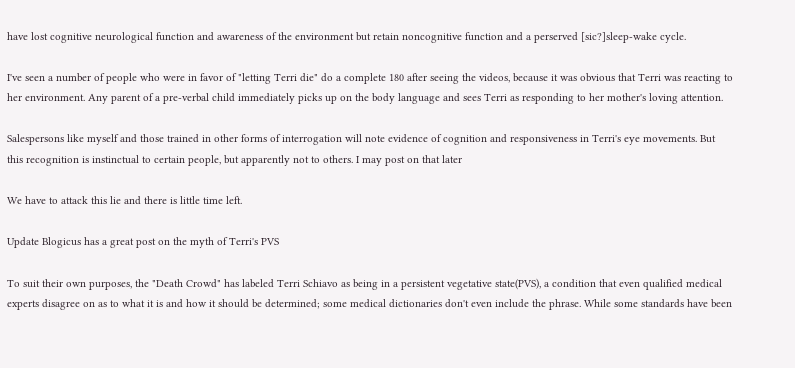have lost cognitive neurological function and awareness of the environment but retain noncognitive function and a perserved [sic?]sleep-wake cycle.

I've seen a number of people who were in favor of "letting Terri die" do a complete 180 after seeing the videos, because it was obvious that Terri was reacting to her environment. Any parent of a pre-verbal child immediately picks up on the body language and sees Terri as responding to her mother's loving attention.

Salespersons like myself and those trained in other forms of interrogation will note evidence of cognition and responsiveness in Terri's eye movements. But this recognition is instinctual to certain people, but apparently not to others. I may post on that later

We have to attack this lie and there is little time left.

Update Blogicus has a great post on the myth of Terri's PVS

To suit their own purposes, the "Death Crowd" has labeled Terri Schiavo as being in a persistent vegetative state(PVS), a condition that even qualified medical experts disagree on as to what it is and how it should be determined; some medical dictionaries don't even include the phrase. While some standards have been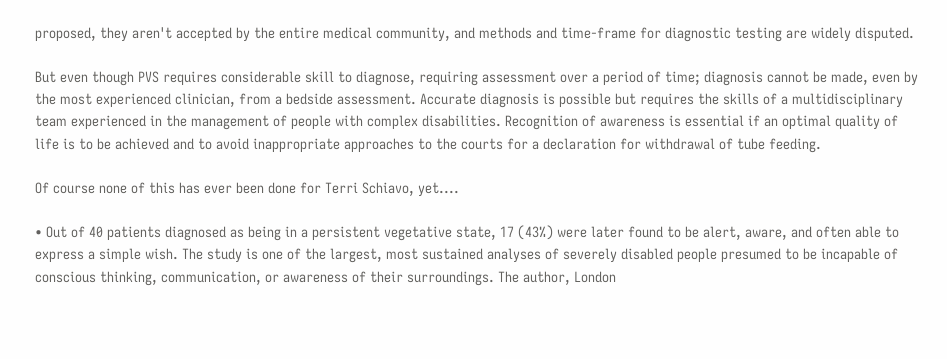proposed, they aren't accepted by the entire medical community, and methods and time-frame for diagnostic testing are widely disputed.

But even though PVS requires considerable skill to diagnose, requiring assessment over a period of time; diagnosis cannot be made, even by the most experienced clinician, from a bedside assessment. Accurate diagnosis is possible but requires the skills of a multidisciplinary team experienced in the management of people with complex disabilities. Recognition of awareness is essential if an optimal quality of life is to be achieved and to avoid inappropriate approaches to the courts for a declaration for withdrawal of tube feeding.

Of course none of this has ever been done for Terri Schiavo, yet....

• Out of 40 patients diagnosed as being in a persistent vegetative state, 17 (43%) were later found to be alert, aware, and often able to express a simple wish. The study is one of the largest, most sustained analyses of severely disabled people presumed to be incapable of conscious thinking, communication, or awareness of their surroundings. The author, London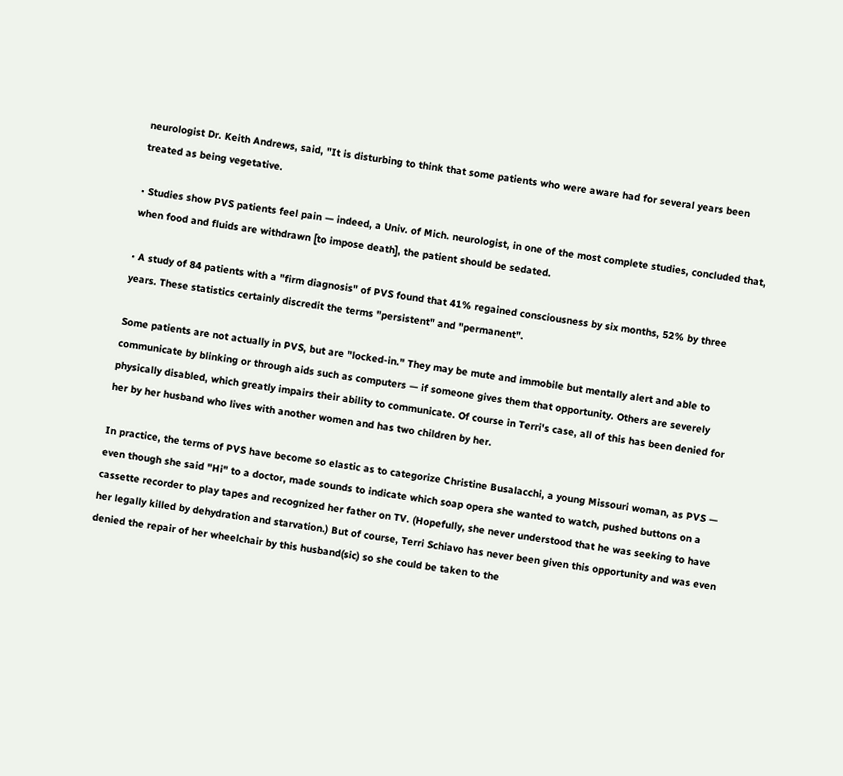neurologist Dr. Keith Andrews, said, "It is disturbing to think that some patients who were aware had for several years been treated as being vegetative.

• Studies show PVS patients feel pain — indeed, a Univ. of Mich. neurologist, in one of the most complete studies, concluded that, when food and fluids are withdrawn [to impose death], the patient should be sedated.

• A study of 84 patients with a "firm diagnosis" of PVS found that 41% regained consciousness by six months, 52% by three years. These statistics certainly discredit the terms "persistent" and "permanent".

Some patients are not actually in PVS, but are "locked-in." They may be mute and immobile but mentally alert and able to communicate by blinking or through aids such as computers — if someone gives them that opportunity. Others are severely physically disabled, which greatly impairs their ability to communicate. Of course in Terri's case, all of this has been denied for her by her husband who lives with another women and has two children by her.

In practice, the terms of PVS have become so elastic as to categorize Christine Busalacchi, a young Missouri woman, as PVS — even though she said "Hi" to a doctor, made sounds to indicate which soap opera she wanted to watch, pushed buttons on a cassette recorder to play tapes and recognized her father on TV. (Hopefully, she never understood that he was seeking to have her legally killed by dehydration and starvation.) But of course, Terri Schiavo has never been given this opportunity and was even denied the repair of her wheelchair by this husband(sic) so she could be taken to the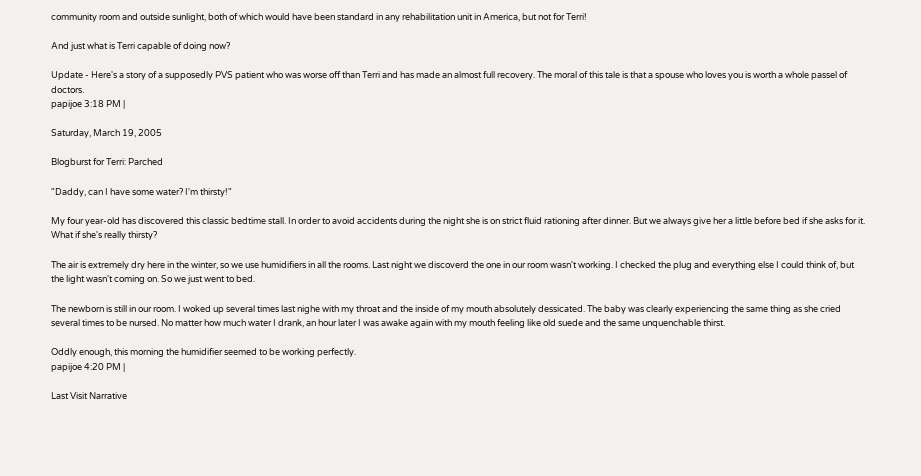community room and outside sunlight, both of which would have been standard in any rehabilitation unit in America, but not for Terri!

And just what is Terri capable of doing now?

Update - Here's a story of a supposedly PVS patient who was worse off than Terri and has made an almost full recovery. The moral of this tale is that a spouse who loves you is worth a whole passel of doctors.
papijoe 3:18 PM |

Saturday, March 19, 2005

Blogburst for Terri: Parched

"Daddy, can I have some water? I'm thirsty!"

My four year-old has discovered this classic bedtime stall. In order to avoid accidents during the night she is on strict fluid rationing after dinner. But we always give her a little before bed if she asks for it. What if she's really thirsty?

The air is extremely dry here in the winter, so we use humidifiers in all the rooms. Last night we discoverd the one in our room wasn't working. I checked the plug and everything else I could think of, but the light wasn't coming on. So we just went to bed.

The newborn is still in our room. I woked up several times last nighe with my throat and the inside of my mouth absolutely dessicated. The baby was clearly experiencing the same thing as she cried several times to be nursed. No matter how much water I drank, an hour later I was awake again with my mouth feeling like old suede and the same unquenchable thirst.

Oddly enough, this morning the humidifier seemed to be working perfectly.
papijoe 4:20 PM |

Last Visit Narrative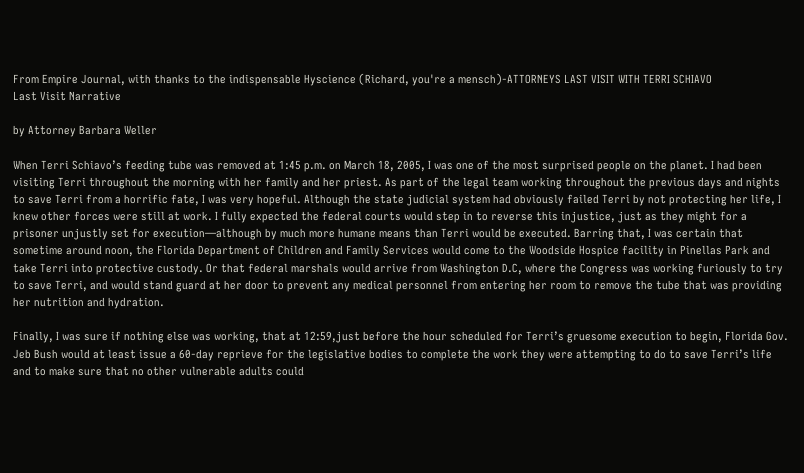From Empire Journal, with thanks to the indispensable Hyscience (Richard, you're a mensch)-ATTORNEYS LAST VISIT WITH TERRI SCHIAVO
Last Visit Narrative

by Attorney Barbara Weller

When Terri Schiavo’s feeding tube was removed at 1:45 p.m. on March 18, 2005, I was one of the most surprised people on the planet. I had been visiting Terri throughout the morning with her family and her priest. As part of the legal team working throughout the previous days and nights to save Terri from a horrific fate, I was very hopeful. Although the state judicial system had obviously failed Terri by not protecting her life, I knew other forces were still at work. I fully expected the federal courts would step in to reverse this injustice, just as they might for a prisoner unjustly set for execution—although by much more humane means than Terri would be executed. Barring that, I was certain that sometime around noon, the Florida Department of Children and Family Services would come to the Woodside Hospice facility in Pinellas Park and take Terri into protective custody. Or that federal marshals would arrive from Washington D.C, where the Congress was working furiously to try to save Terri, and would stand guard at her door to prevent any medical personnel from entering her room to remove the tube that was providing her nutrition and hydration.

Finally, I was sure if nothing else was working, that at 12:59,just before the hour scheduled for Terri’s gruesome execution to begin, Florida Gov. Jeb Bush would at least issue a 60-day reprieve for the legislative bodies to complete the work they were attempting to do to save Terri’s life and to make sure that no other vulnerable adults could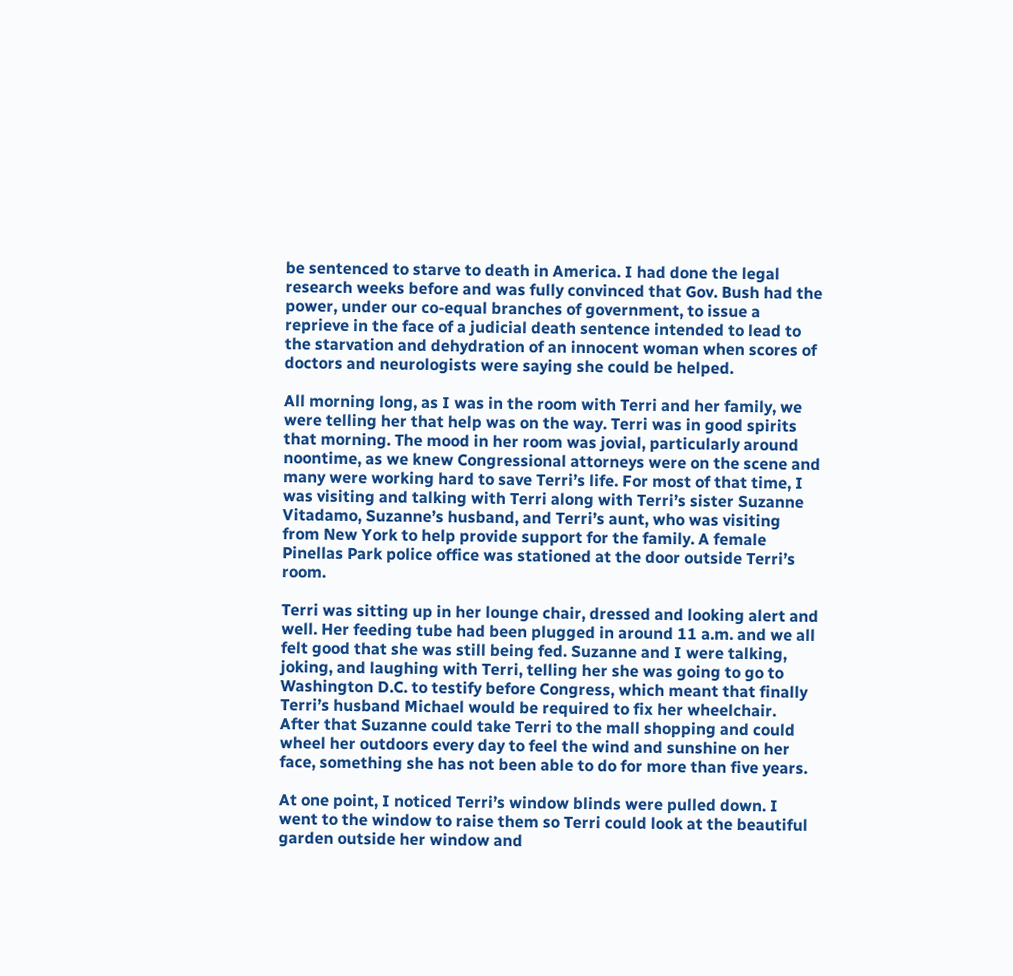be sentenced to starve to death in America. I had done the legal research weeks before and was fully convinced that Gov. Bush had the power, under our co-equal branches of government, to issue a reprieve in the face of a judicial death sentence intended to lead to the starvation and dehydration of an innocent woman when scores of doctors and neurologists were saying she could be helped.

All morning long, as I was in the room with Terri and her family, we were telling her that help was on the way. Terri was in good spirits that morning. The mood in her room was jovial, particularly around noontime, as we knew Congressional attorneys were on the scene and many were working hard to save Terri’s life. For most of that time, I was visiting and talking with Terri along with Terri’s sister Suzanne Vitadamo, Suzanne’s husband, and Terri’s aunt, who was visiting from New York to help provide support for the family. A female Pinellas Park police office was stationed at the door outside Terri’s room.

Terri was sitting up in her lounge chair, dressed and looking alert and well. Her feeding tube had been plugged in around 11 a.m. and we all felt good that she was still being fed. Suzanne and I were talking, joking, and laughing with Terri, telling her she was going to go to Washington D.C. to testify before Congress, which meant that finally Terri’s husband Michael would be required to fix her wheelchair. After that Suzanne could take Terri to the mall shopping and could wheel her outdoors every day to feel the wind and sunshine on her face, something she has not been able to do for more than five years.

At one point, I noticed Terri’s window blinds were pulled down. I went to the window to raise them so Terri could look at the beautiful garden outside her window and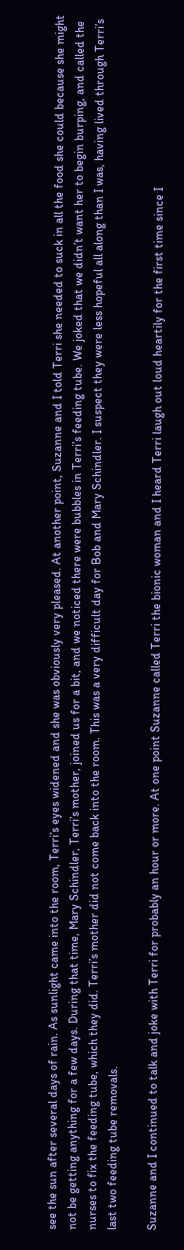see the sun after several days of rain. As sunlight came into the room, Terri’s eyes widened and she was obviously very pleased. At another point, Suzanne and I told Terri she needed to suck in all the food she could because she might not be getting anything for a few days. During that time, Mary Schindler, Terri’s mother, joined us for a bit, and we noticed there were bubbles in Terri’s feeding tube. We joked that we didn’t want her to begin burping, and called the nurses to fix the feeding tube, which they did. Terri’s mother did not come back into the room. This was a very difficult day for Bob and Mary Schindler. I suspect they were less hopeful all along than I was, having lived through Terri’s last two feeding tube removals.

Suzanne and I continued to talk and joke with Terri for probably an hour or more. At one point Suzanne called Terri the bionic woman and I heard Terri laugh out loud heartily for the first time since I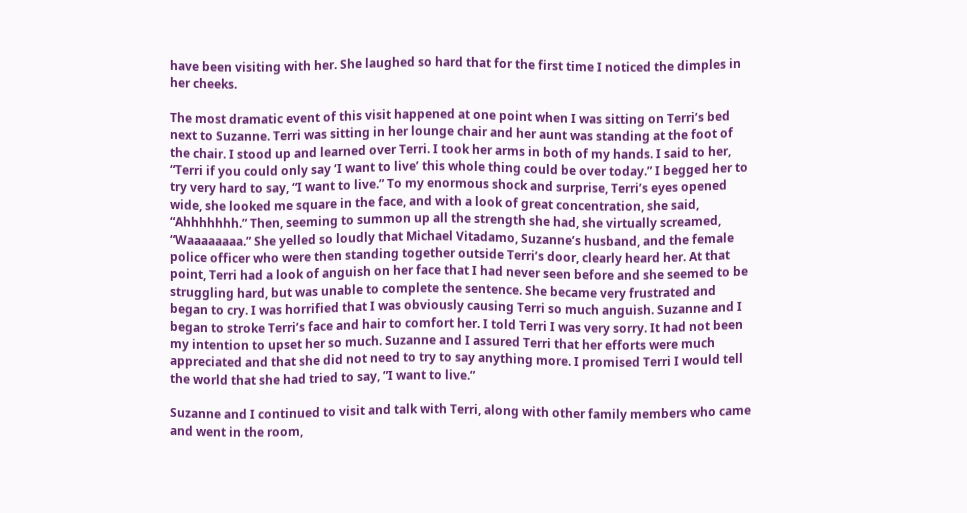have been visiting with her. She laughed so hard that for the first time I noticed the dimples in her cheeks.

The most dramatic event of this visit happened at one point when I was sitting on Terri’s bed next to Suzanne. Terri was sitting in her lounge chair and her aunt was standing at the foot of the chair. I stood up and learned over Terri. I took her arms in both of my hands. I said to her, “Terri if you could only say ‘I want to live’ this whole thing could be over today.” I begged her to try very hard to say, “I want to live.” To my enormous shock and surprise, Terri’s eyes opened wide, she looked me square in the face, and with a look of great concentration, she said, “Ahhhhhhh.” Then, seeming to summon up all the strength she had, she virtually screamed, “Waaaaaaaa.” She yelled so loudly that Michael Vitadamo, Suzanne’s husband, and the female police officer who were then standing together outside Terri’s door, clearly heard her. At that point, Terri had a look of anguish on her face that I had never seen before and she seemed to be struggling hard, but was unable to complete the sentence. She became very frustrated and began to cry. I was horrified that I was obviously causing Terri so much anguish. Suzanne and I began to stroke Terri’s face and hair to comfort her. I told Terri I was very sorry. It had not been my intention to upset her so much. Suzanne and I assured Terri that her efforts were much appreciated and that she did not need to try to say anything more. I promised Terri I would tell the world that she had tried to say, ”I want to live.”

Suzanne and I continued to visit and talk with Terri, along with other family members who came and went in the room,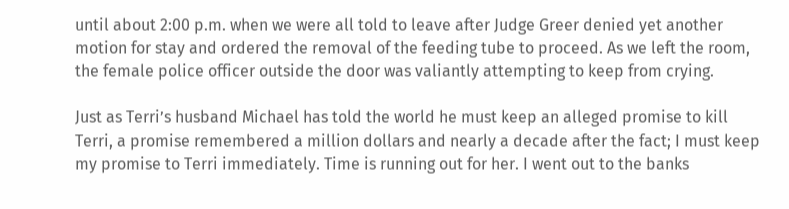until about 2:00 p.m. when we were all told to leave after Judge Greer denied yet another motion for stay and ordered the removal of the feeding tube to proceed. As we left the room, the female police officer outside the door was valiantly attempting to keep from crying.

Just as Terri’s husband Michael has told the world he must keep an alleged promise to kill Terri, a promise remembered a million dollars and nearly a decade after the fact; I must keep my promise to Terri immediately. Time is running out for her. I went out to the banks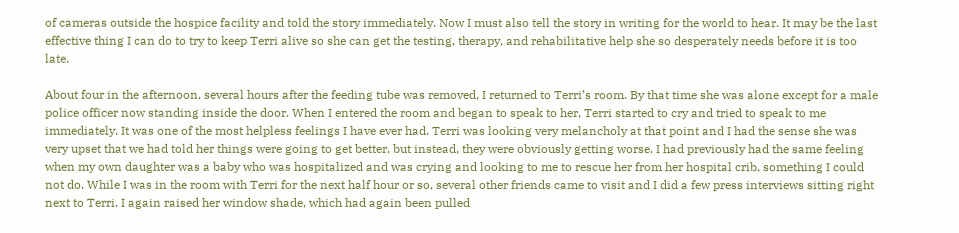of cameras outside the hospice facility and told the story immediately. Now I must also tell the story in writing for the world to hear. It may be the last effective thing I can do to try to keep Terri alive so she can get the testing, therapy, and rehabilitative help she so desperately needs before it is too late.

About four in the afternoon, several hours after the feeding tube was removed, I returned to Terri’s room. By that time she was alone except for a male police officer now standing inside the door. When I entered the room and began to speak to her, Terri started to cry and tried to speak to me immediately. It was one of the most helpless feelings I have ever had. Terri was looking very melancholy at that point and I had the sense she was very upset that we had told her things were going to get better, but instead, they were obviously getting worse. I had previously had the same feeling when my own daughter was a baby who was hospitalized and was crying and looking to me to rescue her from her hospital crib, something I could not do. While I was in the room with Terri for the next half hour or so, several other friends came to visit and I did a few press interviews sitting right next to Terri. I again raised her window shade, which had again been pulled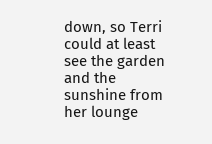down, so Terri could at least see the garden and the sunshine from her lounge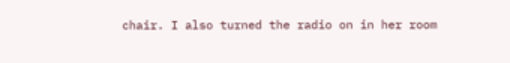chair. I also turned the radio on in her room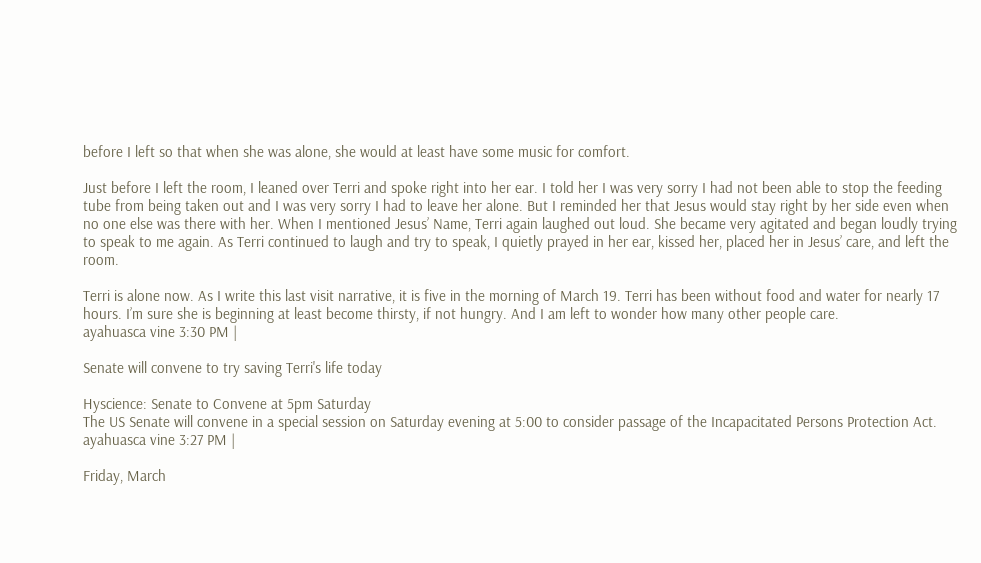before I left so that when she was alone, she would at least have some music for comfort.

Just before I left the room, I leaned over Terri and spoke right into her ear. I told her I was very sorry I had not been able to stop the feeding tube from being taken out and I was very sorry I had to leave her alone. But I reminded her that Jesus would stay right by her side even when no one else was there with her. When I mentioned Jesus’ Name, Terri again laughed out loud. She became very agitated and began loudly trying to speak to me again. As Terri continued to laugh and try to speak, I quietly prayed in her ear, kissed her, placed her in Jesus’ care, and left the room.

Terri is alone now. As I write this last visit narrative, it is five in the morning of March 19. Terri has been without food and water for nearly 17 hours. I’m sure she is beginning at least become thirsty, if not hungry. And I am left to wonder how many other people care.
ayahuasca vine 3:30 PM |

Senate will convene to try saving Terri's life today

Hyscience: Senate to Convene at 5pm Saturday
The US Senate will convene in a special session on Saturday evening at 5:00 to consider passage of the Incapacitated Persons Protection Act.
ayahuasca vine 3:27 PM |

Friday, March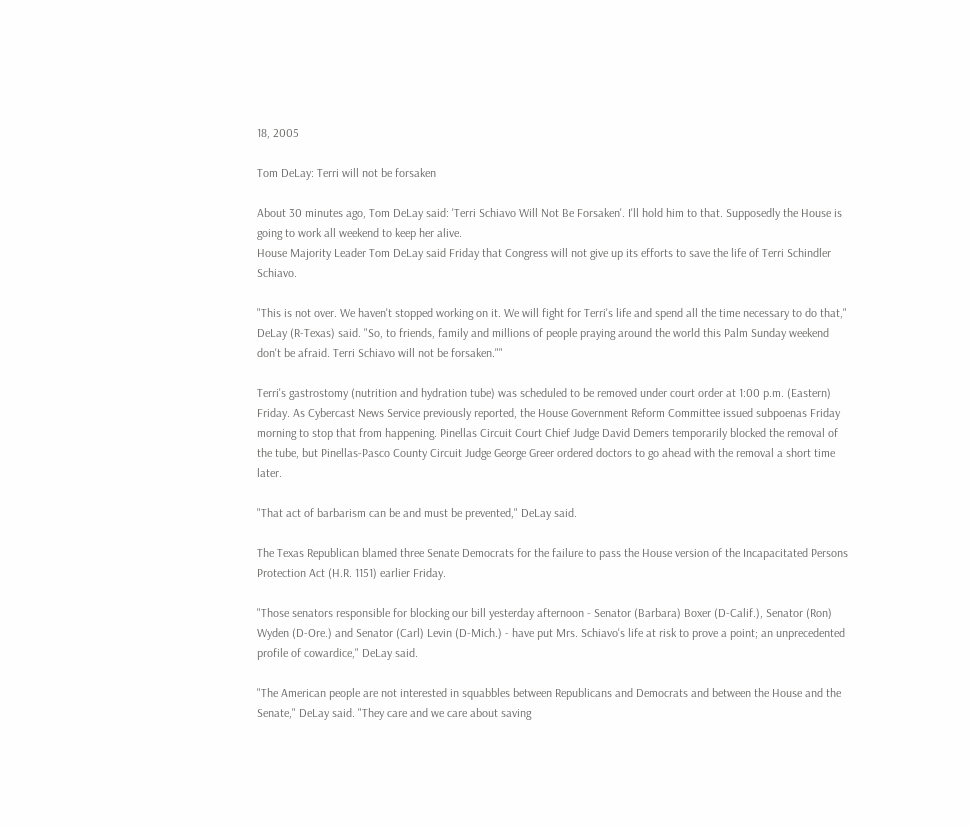18, 2005

Tom DeLay: Terri will not be forsaken

About 30 minutes ago, Tom DeLay said: 'Terri Schiavo Will Not Be Forsaken'. I'll hold him to that. Supposedly the House is going to work all weekend to keep her alive.
House Majority Leader Tom DeLay said Friday that Congress will not give up its efforts to save the life of Terri Schindler Schiavo.

"This is not over. We haven't stopped working on it. We will fight for Terri's life and spend all the time necessary to do that," DeLay (R-Texas) said. "So, to friends, family and millions of people praying around the world this Palm Sunday weekend don't be afraid. Terri Schiavo will not be forsaken.""

Terri's gastrostomy (nutrition and hydration tube) was scheduled to be removed under court order at 1:00 p.m. (Eastern) Friday. As Cybercast News Service previously reported, the House Government Reform Committee issued subpoenas Friday morning to stop that from happening. Pinellas Circuit Court Chief Judge David Demers temporarily blocked the removal of the tube, but Pinellas-Pasco County Circuit Judge George Greer ordered doctors to go ahead with the removal a short time later.

"That act of barbarism can be and must be prevented," DeLay said.

The Texas Republican blamed three Senate Democrats for the failure to pass the House version of the Incapacitated Persons Protection Act (H.R. 1151) earlier Friday.

"Those senators responsible for blocking our bill yesterday afternoon - Senator (Barbara) Boxer (D-Calif.), Senator (Ron) Wyden (D-Ore.) and Senator (Carl) Levin (D-Mich.) - have put Mrs. Schiavo's life at risk to prove a point; an unprecedented profile of cowardice," DeLay said.

"The American people are not interested in squabbles between Republicans and Democrats and between the House and the Senate," DeLay said. "They care and we care about saving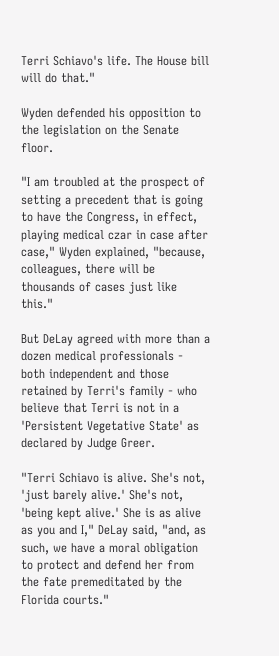Terri Schiavo's life. The House bill will do that."

Wyden defended his opposition to the legislation on the Senate floor.

"I am troubled at the prospect of setting a precedent that is going to have the Congress, in effect, playing medical czar in case after case," Wyden explained, "because, colleagues, there will be thousands of cases just like this."

But DeLay agreed with more than a dozen medical professionals - both independent and those retained by Terri's family - who believe that Terri is not in a 'Persistent Vegetative State' as declared by Judge Greer.

"Terri Schiavo is alive. She's not, 'just barely alive.' She's not, 'being kept alive.' She is as alive as you and I," DeLay said, "and, as such, we have a moral obligation to protect and defend her from the fate premeditated by the Florida courts."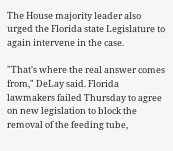The House majority leader also urged the Florida state Legislature to again intervene in the case.

"That's where the real answer comes from," DeLay said. Florida lawmakers failed Thursday to agree on new legislation to block the removal of the feeding tube,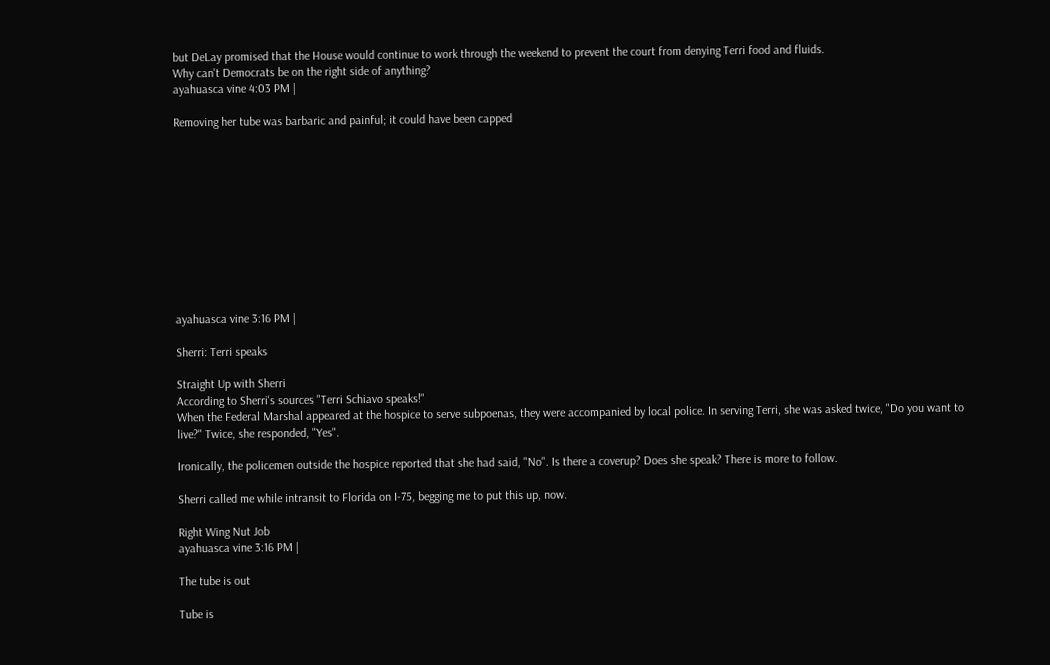but DeLay promised that the House would continue to work through the weekend to prevent the court from denying Terri food and fluids.
Why can't Democrats be on the right side of anything?
ayahuasca vine 4:03 PM |

Removing her tube was barbaric and painful; it could have been capped











ayahuasca vine 3:16 PM |

Sherri: Terri speaks

Straight Up with Sherri
According to Sherri's sources "Terri Schiavo speaks!"
When the Federal Marshal appeared at the hospice to serve subpoenas, they were accompanied by local police. In serving Terri, she was asked twice, "Do you want to live?" Twice, she responded, "Yes".

Ironically, the policemen outside the hospice reported that she had said, "No". Is there a coverup? Does she speak? There is more to follow.

Sherri called me while intransit to Florida on I-75, begging me to put this up, now.

Right Wing Nut Job
ayahuasca vine 3:16 PM |

The tube is out

Tube is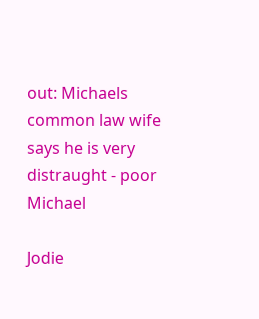out: Michaels common law wife says he is very distraught - poor Michael

Jodie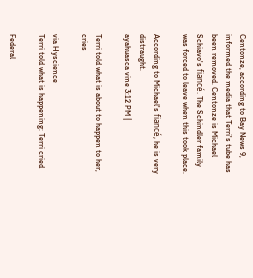Centonze, according to Bay News 9, informed the media that Terri's tube has been removed. Centonze is Michael Schiavo's fiancé. The Schindler family was forced to leave when this took place.

According to Michael's fiancé, he is very distraught.
ayahuasca vine 3:12 PM |

Terri told what is about to happen to her, cries

via Hyscience
Terri told what is happening: Terri cried

Federal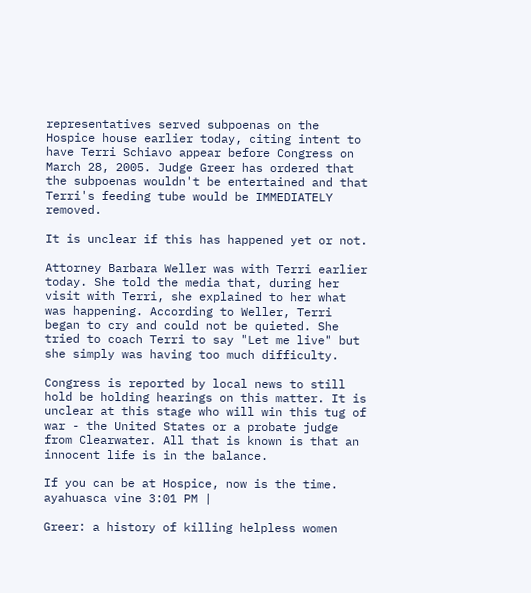representatives served subpoenas on the Hospice house earlier today, citing intent to have Terri Schiavo appear before Congress on March 28, 2005. Judge Greer has ordered that the subpoenas wouldn't be entertained and that Terri's feeding tube would be IMMEDIATELY removed.

It is unclear if this has happened yet or not.

Attorney Barbara Weller was with Terri earlier today. She told the media that, during her visit with Terri, she explained to her what was happening. According to Weller, Terri began to cry and could not be quieted. She tried to coach Terri to say "Let me live" but she simply was having too much difficulty.

Congress is reported by local news to still hold be holding hearings on this matter. It is unclear at this stage who will win this tug of war - the United States or a probate judge from Clearwater. All that is known is that an innocent life is in the balance.

If you can be at Hospice, now is the time.
ayahuasca vine 3:01 PM |

Greer: a history of killing helpless women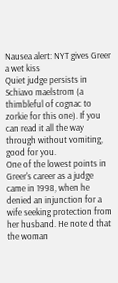Nausea alert: NYT gives Greer a wet kiss
Quiet judge persists in Schiavo maelstrom (a thimbleful of cognac to zorkie for this one). If you can read it all the way through without vomiting, good for you.
One of the lowest points in Greer's career as a judge came in 1998, when he denied an injunction for a wife seeking protection from her husband. He note d that the woman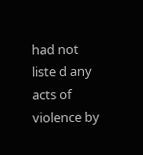had not liste d any acts of violence by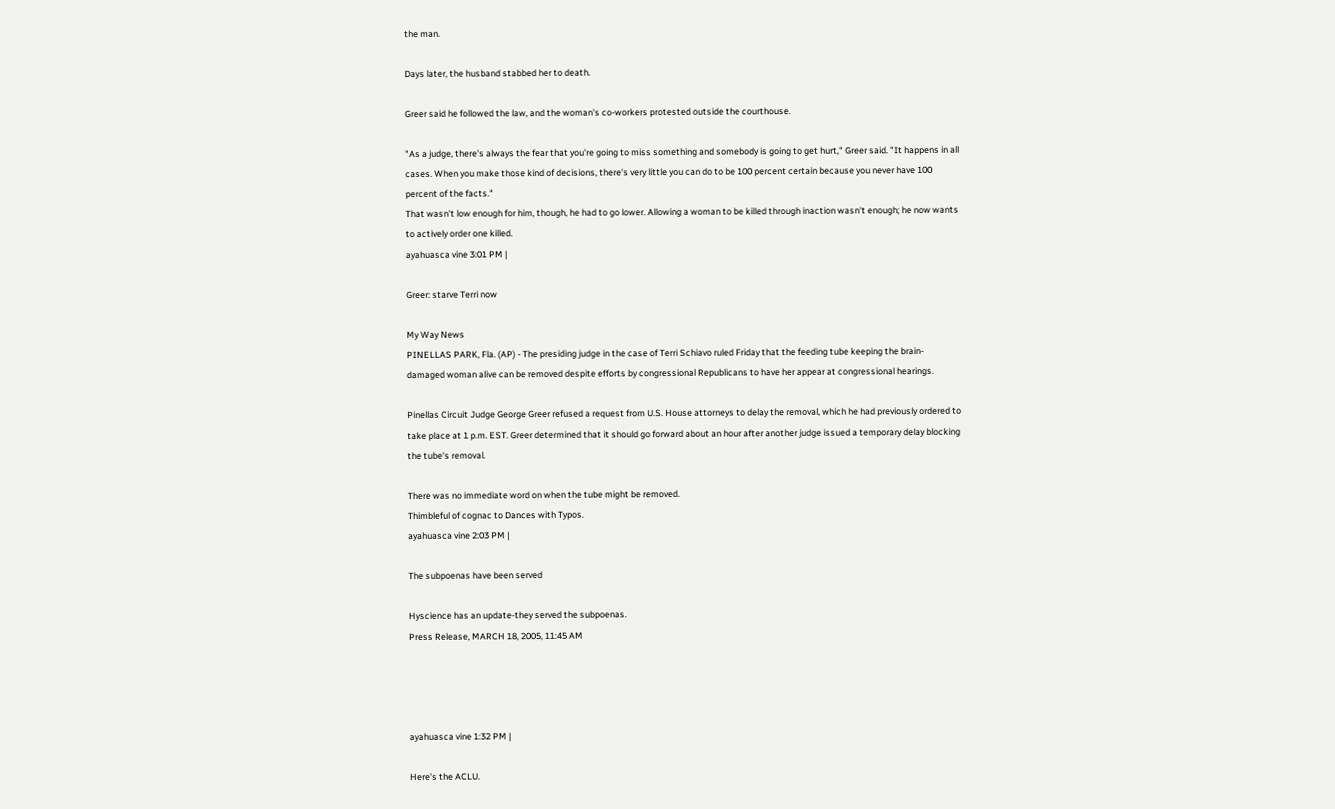the man.

Days later, the husband stabbed her to death.

Greer said he followed the law, and the woman's co-workers protested outside the courthouse.

"As a judge, there's always the fear that you're going to miss something and somebody is going to get hurt," Greer said. "It happens in all cases. When you make those kind of decisions, there's very little you can do to be 100 percent certain because you never have 100 percent of the facts."
That wasn't low enough for him, though, he had to go lower. Allowing a woman to be killed through inaction wasn't enough; he now wants to actively order one killed.
ayahuasca vine 3:01 PM |

Greer: starve Terri now

My Way News
PINELLAS PARK, Fla. (AP) - The presiding judge in the case of Terri Schiavo ruled Friday that the feeding tube keeping the brain-damaged woman alive can be removed despite efforts by congressional Republicans to have her appear at congressional hearings.

Pinellas Circuit Judge George Greer refused a request from U.S. House attorneys to delay the removal, which he had previously ordered to take place at 1 p.m. EST. Greer determined that it should go forward about an hour after another judge issued a temporary delay blocking the tube's removal.

There was no immediate word on when the tube might be removed.
Thimbleful of cognac to Dances with Typos.
ayahuasca vine 2:03 PM |

The subpoenas have been served

Hyscience has an update-they served the subpoenas.
Press Release, MARCH 18, 2005, 11:45 AM




ayahuasca vine 1:32 PM |

Here's the ACLU.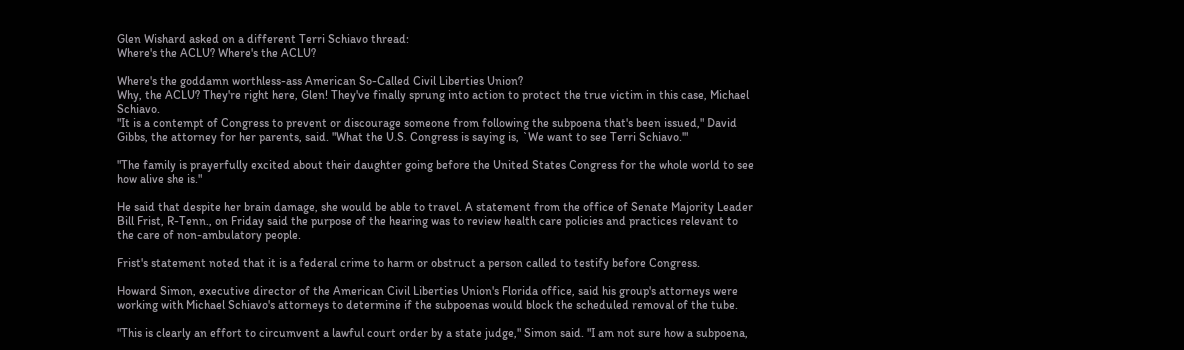Glen Wishard asked on a different Terri Schiavo thread:
Where's the ACLU? Where's the ACLU?

Where's the goddamn worthless-ass American So-Called Civil Liberties Union?
Why, the ACLU? They're right here, Glen! They've finally sprung into action to protect the true victim in this case, Michael Schiavo.
"It is a contempt of Congress to prevent or discourage someone from following the subpoena that's been issued," David Gibbs, the attorney for her parents, said. "What the U.S. Congress is saying is, `We want to see Terri Schiavo.'"

"The family is prayerfully excited about their daughter going before the United States Congress for the whole world to see how alive she is."

He said that despite her brain damage, she would be able to travel. A statement from the office of Senate Majority Leader Bill Frist, R-Tenn., on Friday said the purpose of the hearing was to review health care policies and practices relevant to the care of non-ambulatory people.

Frist's statement noted that it is a federal crime to harm or obstruct a person called to testify before Congress.

Howard Simon, executive director of the American Civil Liberties Union's Florida office, said his group's attorneys were working with Michael Schiavo's attorneys to determine if the subpoenas would block the scheduled removal of the tube.

"This is clearly an effort to circumvent a lawful court order by a state judge," Simon said. "I am not sure how a subpoena,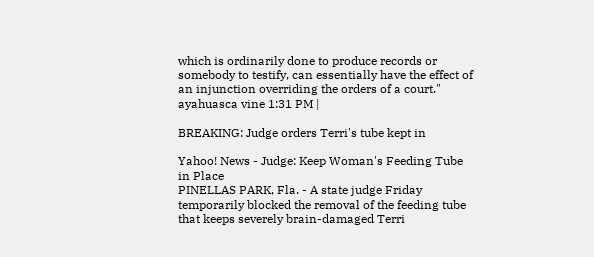which is ordinarily done to produce records or somebody to testify, can essentially have the effect of an injunction overriding the orders of a court."
ayahuasca vine 1:31 PM |

BREAKING: Judge orders Terri's tube kept in

Yahoo! News - Judge: Keep Woman's Feeding Tube in Place
PINELLAS PARK, Fla. - A state judge Friday temporarily blocked the removal of the feeding tube that keeps severely brain-damaged Terri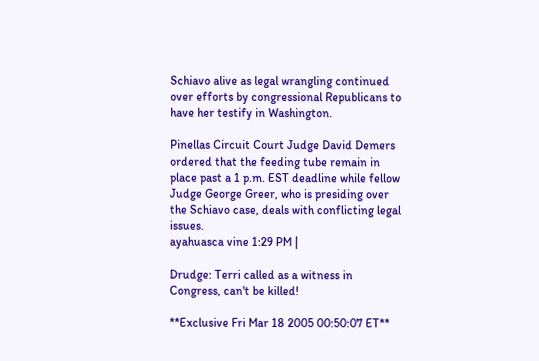Schiavo alive as legal wrangling continued over efforts by congressional Republicans to have her testify in Washington.

Pinellas Circuit Court Judge David Demers ordered that the feeding tube remain in place past a 1 p.m. EST deadline while fellow Judge George Greer, who is presiding over the Schiavo case, deals with conflicting legal issues.
ayahuasca vine 1:29 PM |

Drudge: Terri called as a witness in Congress, can't be killed!

**Exclusive Fri Mar 18 2005 00:50:07 ET**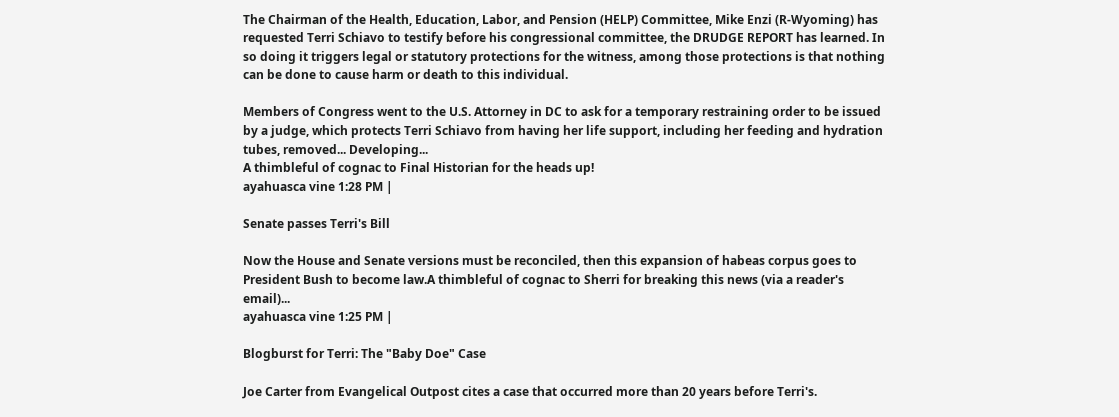The Chairman of the Health, Education, Labor, and Pension (HELP) Committee, Mike Enzi (R-Wyoming) has requested Terri Schiavo to testify before his congressional committee, the DRUDGE REPORT has learned. In so doing it triggers legal or statutory protections for the witness, among those protections is that nothing can be done to cause harm or death to this individual.

Members of Congress went to the U.S. Attorney in DC to ask for a temporary restraining order to be issued by a judge, which protects Terri Schiavo from having her life support, including her feeding and hydration tubes, removed... Developing...
A thimbleful of cognac to Final Historian for the heads up!
ayahuasca vine 1:28 PM |

Senate passes Terri's Bill

Now the House and Senate versions must be reconciled, then this expansion of habeas corpus goes to President Bush to become law.A thimbleful of cognac to Sherri for breaking this news (via a reader's email)...
ayahuasca vine 1:25 PM |

Blogburst for Terri: The "Baby Doe" Case

Joe Carter from Evangelical Outpost cites a case that occurred more than 20 years before Terri's.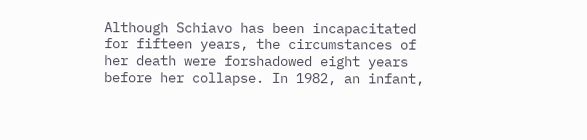Although Schiavo has been incapacitated for fifteen years, the circumstances of her death were forshadowed eight years before her collapse. In 1982, an infant,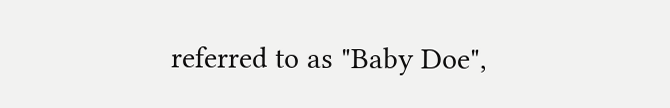referred to as "Baby Doe",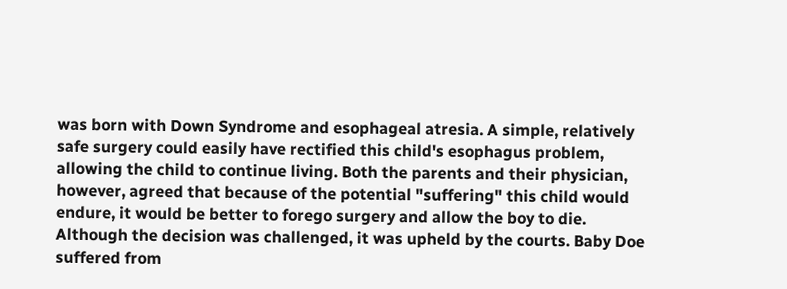was born with Down Syndrome and esophageal atresia. A simple, relatively safe surgery could easily have rectified this child's esophagus problem, allowing the child to continue living. Both the parents and their physician, however, agreed that because of the potential "suffering" this child would endure, it would be better to forego surgery and allow the boy to die. Although the decision was challenged, it was upheld by the courts. Baby Doe suffered from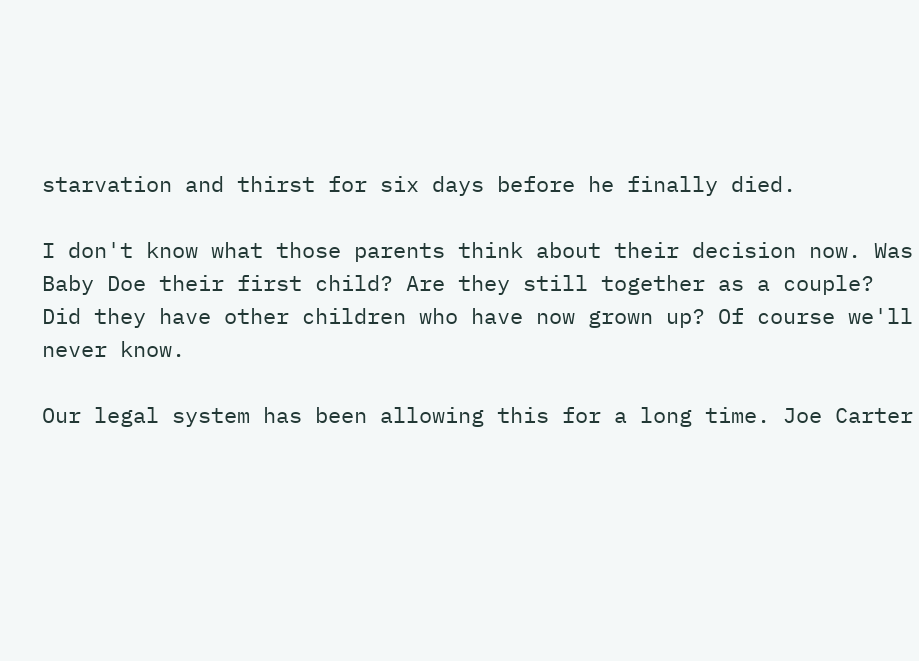starvation and thirst for six days before he finally died.

I don't know what those parents think about their decision now. Was Baby Doe their first child? Are they still together as a couple? Did they have other children who have now grown up? Of course we'll never know.

Our legal system has been allowing this for a long time. Joe Carter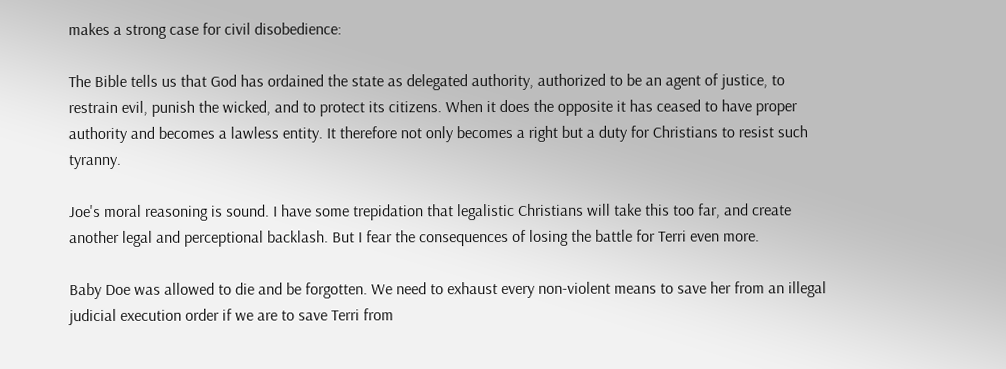makes a strong case for civil disobedience:

The Bible tells us that God has ordained the state as delegated authority, authorized to be an agent of justice, to restrain evil, punish the wicked, and to protect its citizens. When it does the opposite it has ceased to have proper authority and becomes a lawless entity. It therefore not only becomes a right but a duty for Christians to resist such tyranny.

Joe's moral reasoning is sound. I have some trepidation that legalistic Christians will take this too far, and create another legal and perceptional backlash. But I fear the consequences of losing the battle for Terri even more.

Baby Doe was allowed to die and be forgotten. We need to exhaust every non-violent means to save her from an illegal judicial execution order if we are to save Terri from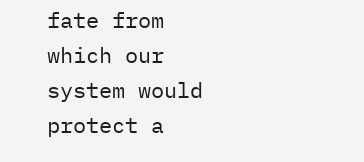fate from which our system would protect a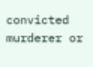convicted murderer or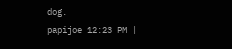dog.
papijoe 12:23 PM |